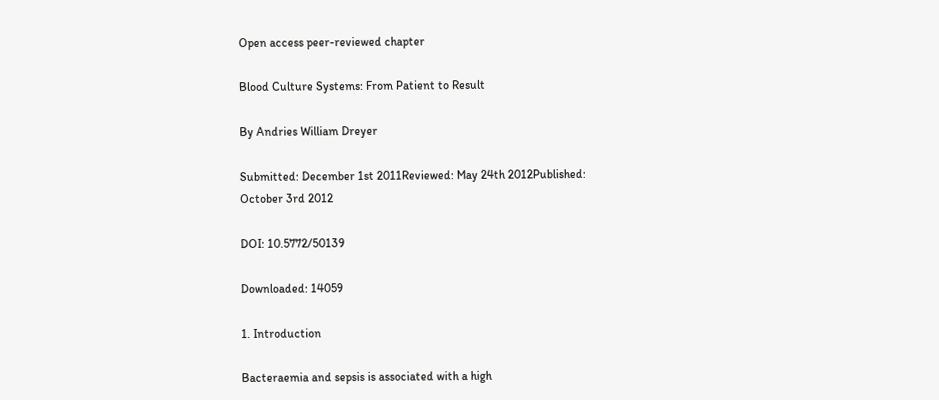Open access peer-reviewed chapter

Blood Culture Systems: From Patient to Result

By Andries William Dreyer

Submitted: December 1st 2011Reviewed: May 24th 2012Published: October 3rd 2012

DOI: 10.5772/50139

Downloaded: 14059

1. Introduction

Bacteraemia and sepsis is associated with a high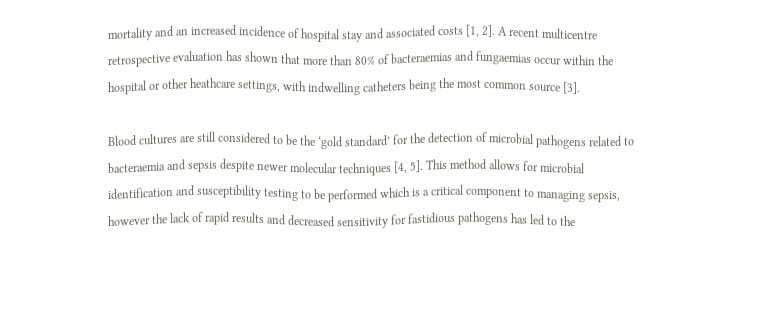mortality and an increased incidence of hospital stay and associated costs [1, 2]. A recent multicentre retrospective evaluation has shown that more than 80% of bacteraemias and fungaemias occur within the hospital or other heathcare settings, with indwelling catheters being the most common source [3].

Blood cultures are still considered to be the ‘gold standard’ for the detection of microbial pathogens related to bacteraemia and sepsis despite newer molecular techniques [4, 5]. This method allows for microbial identification and susceptibility testing to be performed which is a critical component to managing sepsis, however the lack of rapid results and decreased sensitivity for fastidious pathogens has led to the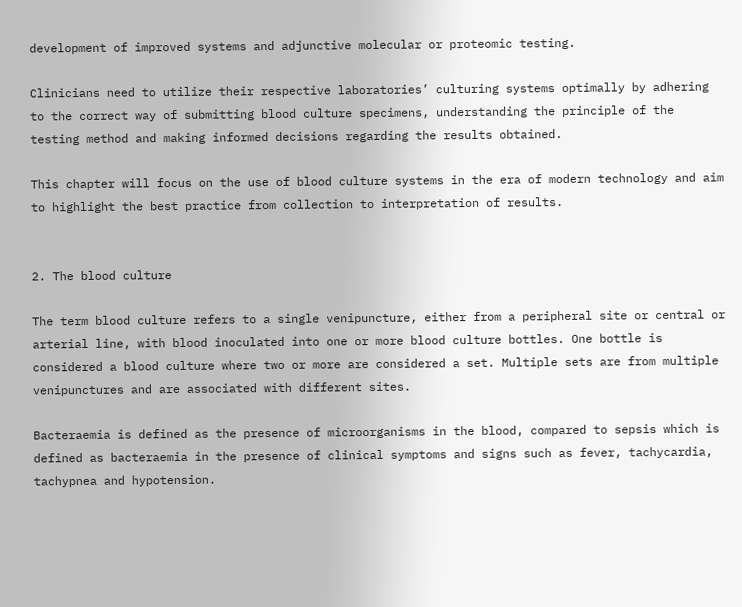development of improved systems and adjunctive molecular or proteomic testing.

Clinicians need to utilize their respective laboratories’ culturing systems optimally by adhering to the correct way of submitting blood culture specimens, understanding the principle of the testing method and making informed decisions regarding the results obtained.

This chapter will focus on the use of blood culture systems in the era of modern technology and aim to highlight the best practice from collection to interpretation of results.


2. The blood culture

The term blood culture refers to a single venipuncture, either from a peripheral site or central or arterial line, with blood inoculated into one or more blood culture bottles. One bottle is considered a blood culture where two or more are considered a set. Multiple sets are from multiple venipunctures and are associated with different sites.

Bacteraemia is defined as the presence of microorganisms in the blood, compared to sepsis which is defined as bacteraemia in the presence of clinical symptoms and signs such as fever, tachycardia, tachypnea and hypotension.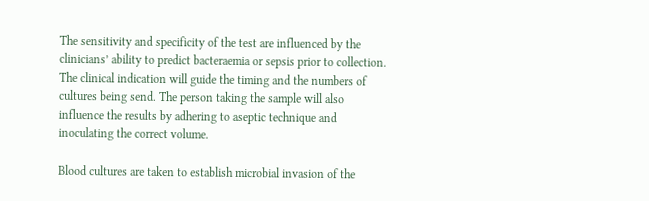The sensitivity and specificity of the test are influenced by the clinicians’ ability to predict bacteraemia or sepsis prior to collection. The clinical indication will guide the timing and the numbers of cultures being send. The person taking the sample will also influence the results by adhering to aseptic technique and inoculating the correct volume.

Blood cultures are taken to establish microbial invasion of the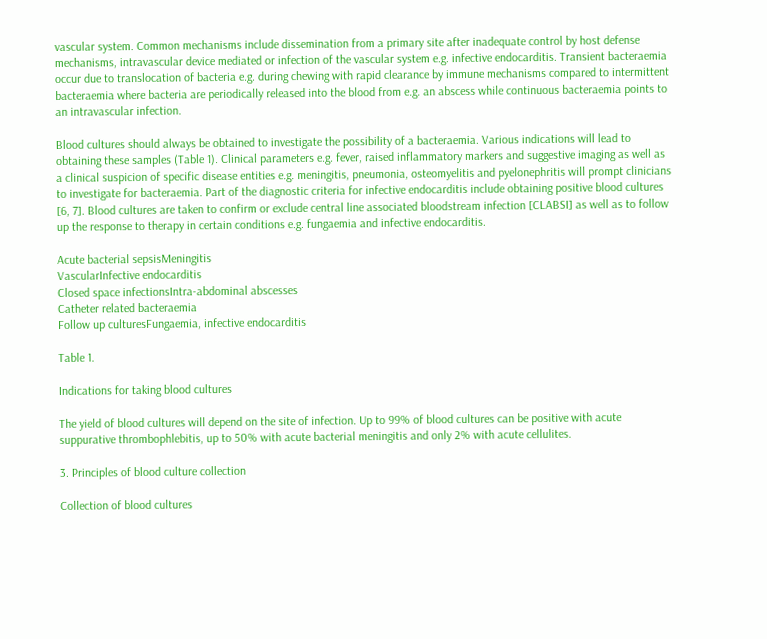vascular system. Common mechanisms include dissemination from a primary site after inadequate control by host defense mechanisms, intravascular device mediated or infection of the vascular system e.g. infective endocarditis. Transient bacteraemia occur due to translocation of bacteria e.g. during chewing with rapid clearance by immune mechanisms compared to intermittent bacteraemia where bacteria are periodically released into the blood from e.g. an abscess while continuous bacteraemia points to an intravascular infection.

Blood cultures should always be obtained to investigate the possibility of a bacteraemia. Various indications will lead to obtaining these samples (Table 1). Clinical parameters e.g. fever, raised inflammatory markers and suggestive imaging as well as a clinical suspicion of specific disease entities e.g. meningitis, pneumonia, osteomyelitis and pyelonephritis will prompt clinicians to investigate for bacteraemia. Part of the diagnostic criteria for infective endocarditis include obtaining positive blood cultures [6, 7]. Blood cultures are taken to confirm or exclude central line associated bloodstream infection [CLABSI] as well as to follow up the response to therapy in certain conditions e.g. fungaemia and infective endocarditis.

Acute bacterial sepsisMeningitis
VascularInfective endocarditis
Closed space infectionsIntra-abdominal abscesses
Catheter related bacteraemia
Follow up culturesFungaemia, infective endocarditis

Table 1.

Indications for taking blood cultures

The yield of blood cultures will depend on the site of infection. Up to 99% of blood cultures can be positive with acute suppurative thrombophlebitis, up to 50% with acute bacterial meningitis and only 2% with acute cellulites.

3. Principles of blood culture collection

Collection of blood cultures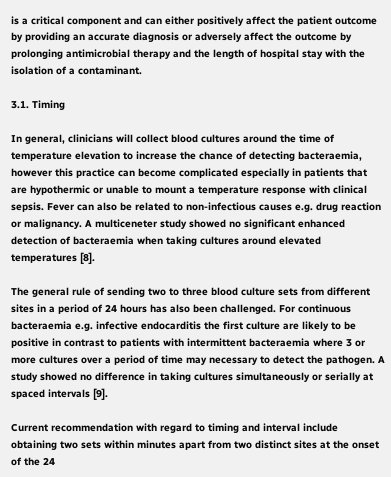is a critical component and can either positively affect the patient outcome by providing an accurate diagnosis or adversely affect the outcome by prolonging antimicrobial therapy and the length of hospital stay with the isolation of a contaminant.

3.1. Timing

In general, clinicians will collect blood cultures around the time of temperature elevation to increase the chance of detecting bacteraemia, however this practice can become complicated especially in patients that are hypothermic or unable to mount a temperature response with clinical sepsis. Fever can also be related to non-infectious causes e.g. drug reaction or malignancy. A multiceneter study showed no significant enhanced detection of bacteraemia when taking cultures around elevated temperatures [8].

The general rule of sending two to three blood culture sets from different sites in a period of 24 hours has also been challenged. For continuous bacteraemia e.g. infective endocarditis the first culture are likely to be positive in contrast to patients with intermittent bacteraemia where 3 or more cultures over a period of time may necessary to detect the pathogen. A study showed no difference in taking cultures simultaneously or serially at spaced intervals [9].

Current recommendation with regard to timing and interval include obtaining two sets within minutes apart from two distinct sites at the onset of the 24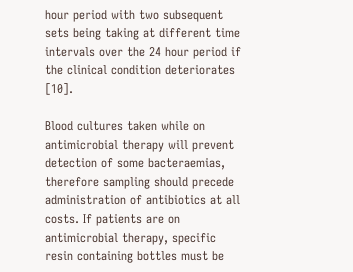hour period with two subsequent sets being taking at different time intervals over the 24 hour period if the clinical condition deteriorates [10].

Blood cultures taken while on antimicrobial therapy will prevent detection of some bacteraemias, therefore sampling should precede administration of antibiotics at all costs. If patients are on antimicrobial therapy, specific resin containing bottles must be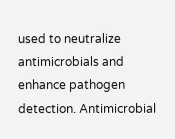used to neutralize antimicrobials and enhance pathogen detection. Antimicrobial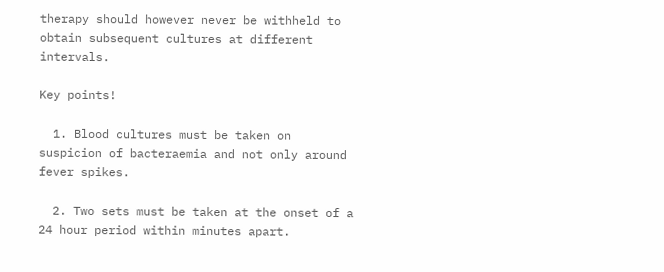therapy should however never be withheld to obtain subsequent cultures at different intervals.

Key points!

  1. Blood cultures must be taken on suspicion of bacteraemia and not only around fever spikes.

  2. Two sets must be taken at the onset of a 24 hour period within minutes apart.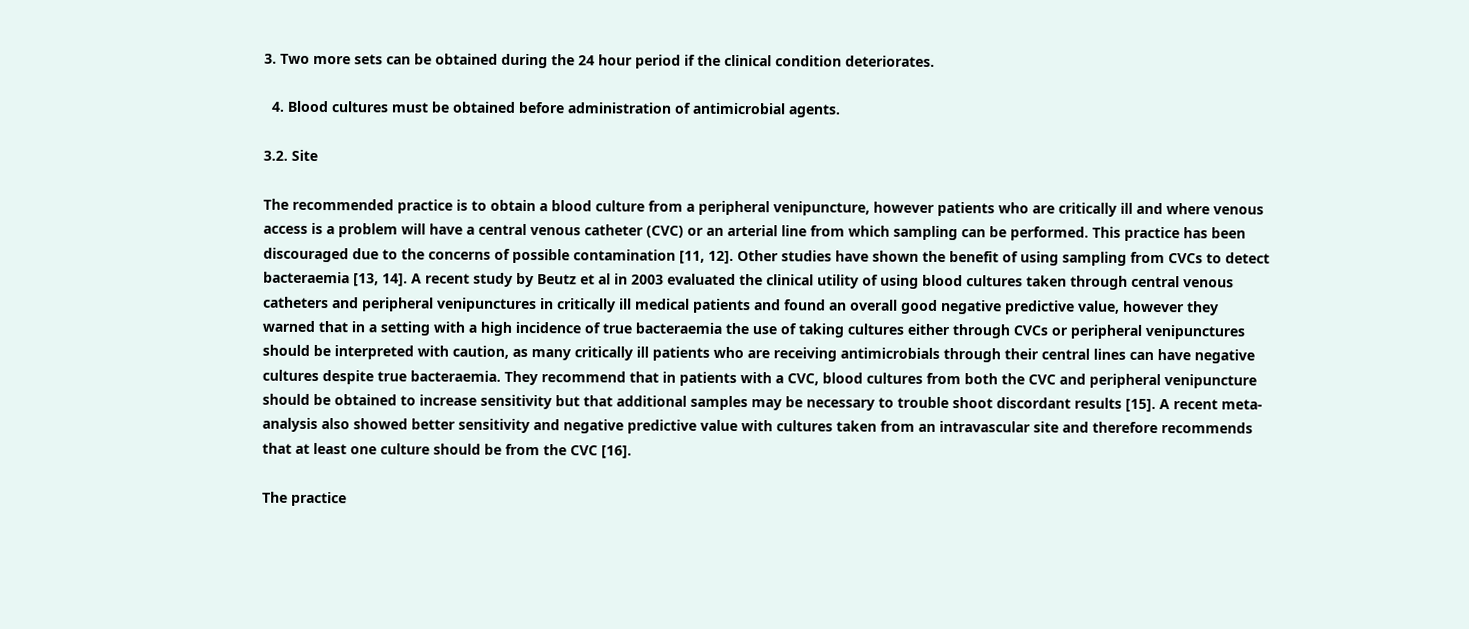3. Two more sets can be obtained during the 24 hour period if the clinical condition deteriorates.

  4. Blood cultures must be obtained before administration of antimicrobial agents.

3.2. Site

The recommended practice is to obtain a blood culture from a peripheral venipuncture, however patients who are critically ill and where venous access is a problem will have a central venous catheter (CVC) or an arterial line from which sampling can be performed. This practice has been discouraged due to the concerns of possible contamination [11, 12]. Other studies have shown the benefit of using sampling from CVCs to detect bacteraemia [13, 14]. A recent study by Beutz et al in 2003 evaluated the clinical utility of using blood cultures taken through central venous catheters and peripheral venipunctures in critically ill medical patients and found an overall good negative predictive value, however they warned that in a setting with a high incidence of true bacteraemia the use of taking cultures either through CVCs or peripheral venipunctures should be interpreted with caution, as many critically ill patients who are receiving antimicrobials through their central lines can have negative cultures despite true bacteraemia. They recommend that in patients with a CVC, blood cultures from both the CVC and peripheral venipuncture should be obtained to increase sensitivity but that additional samples may be necessary to trouble shoot discordant results [15]. A recent meta-analysis also showed better sensitivity and negative predictive value with cultures taken from an intravascular site and therefore recommends that at least one culture should be from the CVC [16].

The practice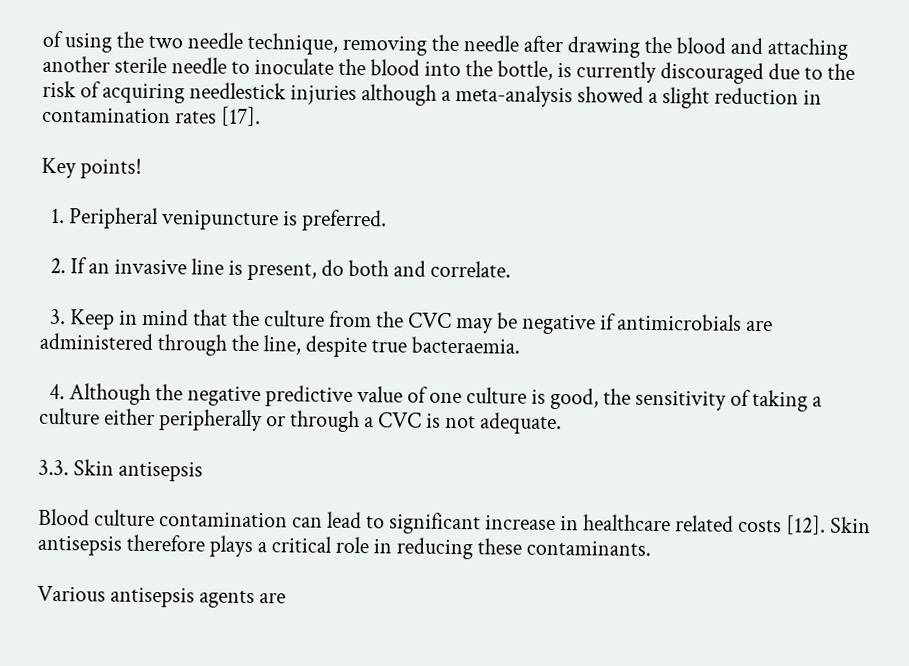of using the two needle technique, removing the needle after drawing the blood and attaching another sterile needle to inoculate the blood into the bottle, is currently discouraged due to the risk of acquiring needlestick injuries although a meta-analysis showed a slight reduction in contamination rates [17].

Key points!

  1. Peripheral venipuncture is preferred.

  2. If an invasive line is present, do both and correlate.

  3. Keep in mind that the culture from the CVC may be negative if antimicrobials are administered through the line, despite true bacteraemia.

  4. Although the negative predictive value of one culture is good, the sensitivity of taking a culture either peripherally or through a CVC is not adequate.

3.3. Skin antisepsis

Blood culture contamination can lead to significant increase in healthcare related costs [12]. Skin antisepsis therefore plays a critical role in reducing these contaminants.

Various antisepsis agents are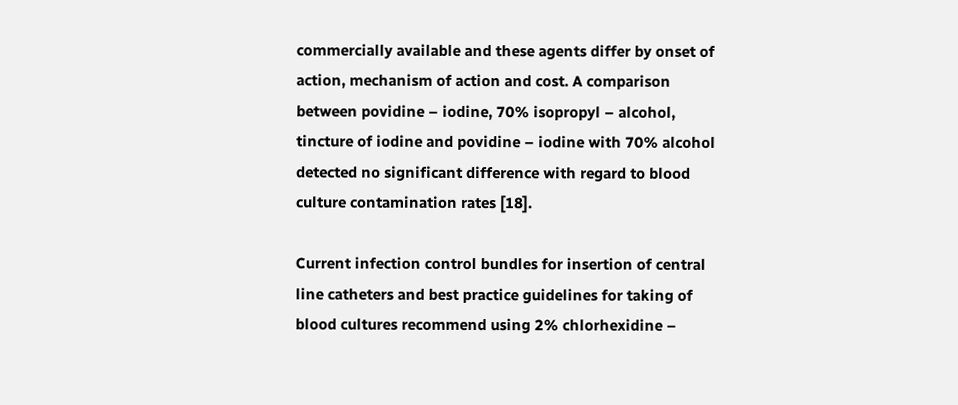commercially available and these agents differ by onset of action, mechanism of action and cost. A comparison between povidine – iodine, 70% isopropyl – alcohol, tincture of iodine and povidine – iodine with 70% alcohol detected no significant difference with regard to blood culture contamination rates [18].

Current infection control bundles for insertion of central line catheters and best practice guidelines for taking of blood cultures recommend using 2% chlorhexidine –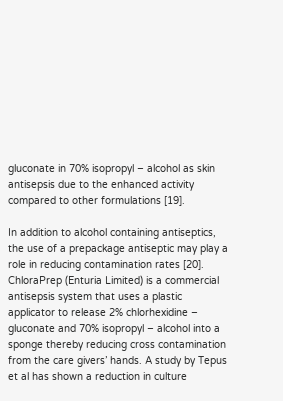gluconate in 70% isopropyl – alcohol as skin antisepsis due to the enhanced activity compared to other formulations [19].

In addition to alcohol containing antiseptics, the use of a prepackage antiseptic may play a role in reducing contamination rates [20]. ChloraPrep (Enturia Limited) is a commercial antisepsis system that uses a plastic applicator to release 2% chlorhexidine – gluconate and 70% isopropyl – alcohol into a sponge thereby reducing cross contamination from the care givers’ hands. A study by Tepus et al has shown a reduction in culture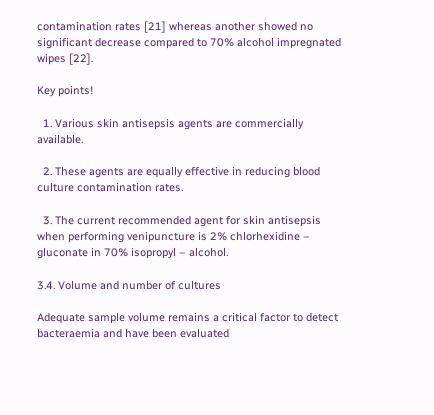contamination rates [21] whereas another showed no significant decrease compared to 70% alcohol impregnated wipes [22].

Key points!

  1. Various skin antisepsis agents are commercially available.

  2. These agents are equally effective in reducing blood culture contamination rates.

  3. The current recommended agent for skin antisepsis when performing venipuncture is 2% chlorhexidine – gluconate in 70% isopropyl – alcohol.

3.4. Volume and number of cultures

Adequate sample volume remains a critical factor to detect bacteraemia and have been evaluated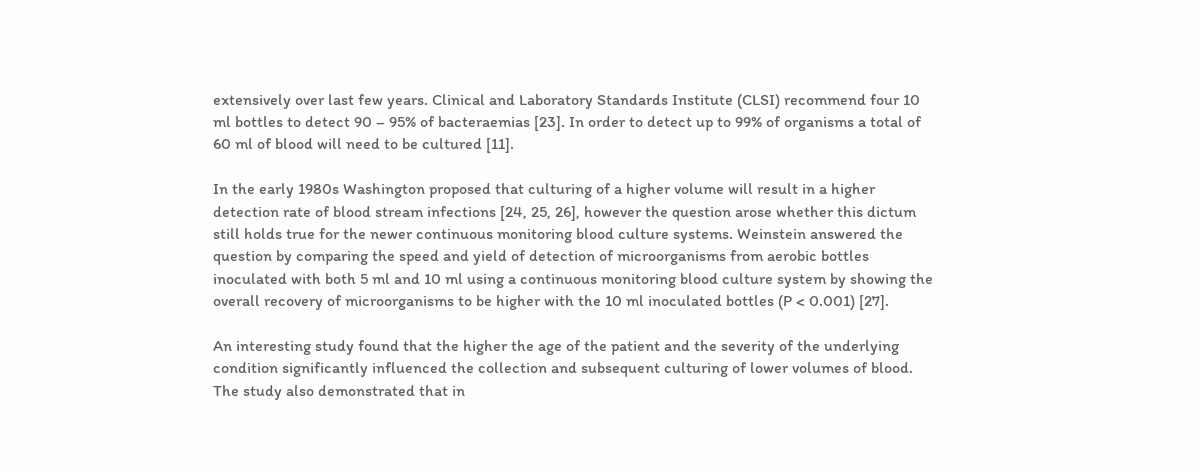extensively over last few years. Clinical and Laboratory Standards Institute (CLSI) recommend four 10 ml bottles to detect 90 – 95% of bacteraemias [23]. In order to detect up to 99% of organisms a total of 60 ml of blood will need to be cultured [11].

In the early 1980s Washington proposed that culturing of a higher volume will result in a higher detection rate of blood stream infections [24, 25, 26], however the question arose whether this dictum still holds true for the newer continuous monitoring blood culture systems. Weinstein answered the question by comparing the speed and yield of detection of microorganisms from aerobic bottles inoculated with both 5 ml and 10 ml using a continuous monitoring blood culture system by showing the overall recovery of microorganisms to be higher with the 10 ml inoculated bottles (P < 0.001) [27].

An interesting study found that the higher the age of the patient and the severity of the underlying condition significantly influenced the collection and subsequent culturing of lower volumes of blood. The study also demonstrated that in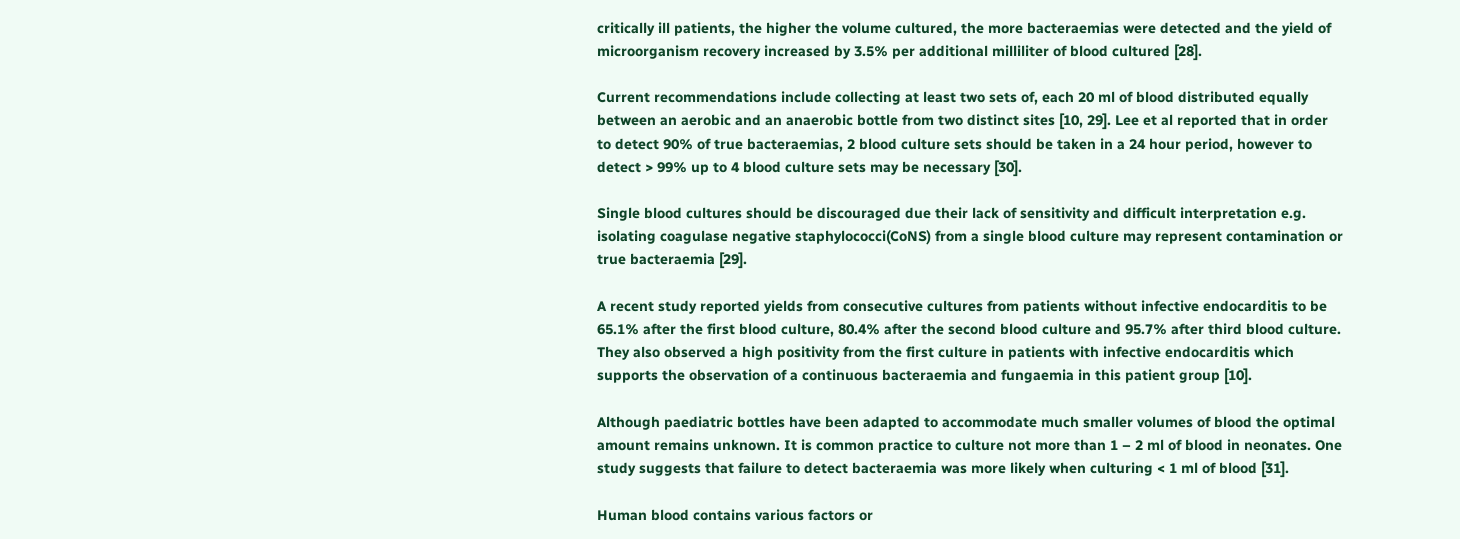critically ill patients, the higher the volume cultured, the more bacteraemias were detected and the yield of microorganism recovery increased by 3.5% per additional milliliter of blood cultured [28].

Current recommendations include collecting at least two sets of, each 20 ml of blood distributed equally between an aerobic and an anaerobic bottle from two distinct sites [10, 29]. Lee et al reported that in order to detect 90% of true bacteraemias, 2 blood culture sets should be taken in a 24 hour period, however to detect > 99% up to 4 blood culture sets may be necessary [30].

Single blood cultures should be discouraged due their lack of sensitivity and difficult interpretation e.g. isolating coagulase negative staphylococci(CoNS) from a single blood culture may represent contamination or true bacteraemia [29].

A recent study reported yields from consecutive cultures from patients without infective endocarditis to be 65.1% after the first blood culture, 80.4% after the second blood culture and 95.7% after third blood culture. They also observed a high positivity from the first culture in patients with infective endocarditis which supports the observation of a continuous bacteraemia and fungaemia in this patient group [10].

Although paediatric bottles have been adapted to accommodate much smaller volumes of blood the optimal amount remains unknown. It is common practice to culture not more than 1 – 2 ml of blood in neonates. One study suggests that failure to detect bacteraemia was more likely when culturing < 1 ml of blood [31].

Human blood contains various factors or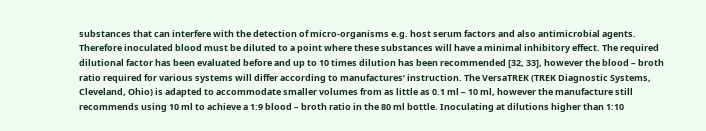substances that can interfere with the detection of micro-organisms e.g. host serum factors and also antimicrobial agents. Therefore inoculated blood must be diluted to a point where these substances will have a minimal inhibitory effect. The required dilutional factor has been evaluated before and up to 10 times dilution has been recommended [32, 33], however the blood – broth ratio required for various systems will differ according to manufactures’ instruction. The VersaTREK (TREK Diagnostic Systems, Cleveland, Ohio) is adapted to accommodate smaller volumes from as little as 0.1 ml – 10 ml, however the manufacture still recommends using 10 ml to achieve a 1:9 blood – broth ratio in the 80 ml bottle. Inoculating at dilutions higher than 1:10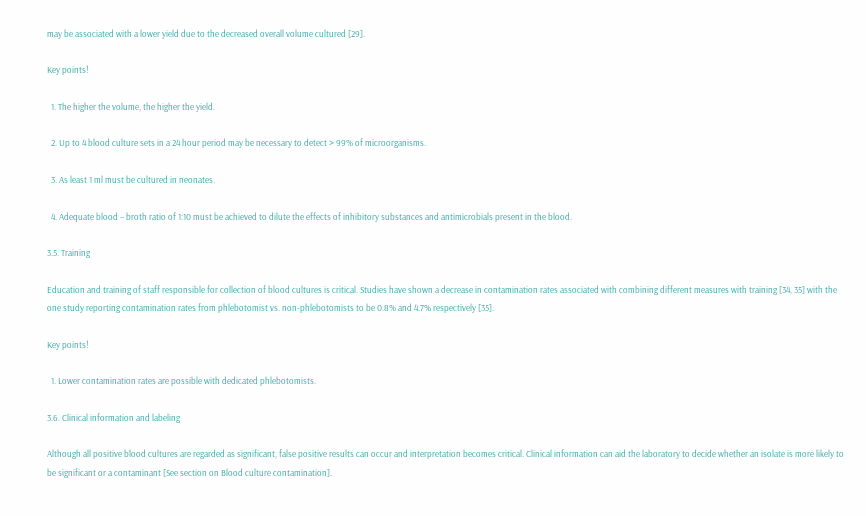may be associated with a lower yield due to the decreased overall volume cultured [29].

Key points!

  1. The higher the volume, the higher the yield.

  2. Up to 4 blood culture sets in a 24 hour period may be necessary to detect > 99% of microorganisms.

  3. As least 1 ml must be cultured in neonates.

  4. Adequate blood – broth ratio of 1:10 must be achieved to dilute the effects of inhibitory substances and antimicrobials present in the blood.

3.5. Training

Education and training of staff responsible for collection of blood cultures is critical. Studies have shown a decrease in contamination rates associated with combining different measures with training [34, 35] with the one study reporting contamination rates from phlebotomist vs. non-phlebotomists to be 0.8% and 4.7% respectively [35].

Key points!

  1. Lower contamination rates are possible with dedicated phlebotomists.

3.6. Clinical information and labeling

Although all positive blood cultures are regarded as significant, false positive results can occur and interpretation becomes critical. Clinical information can aid the laboratory to decide whether an isolate is more likely to be significant or a contaminant [See section on Blood culture contamination].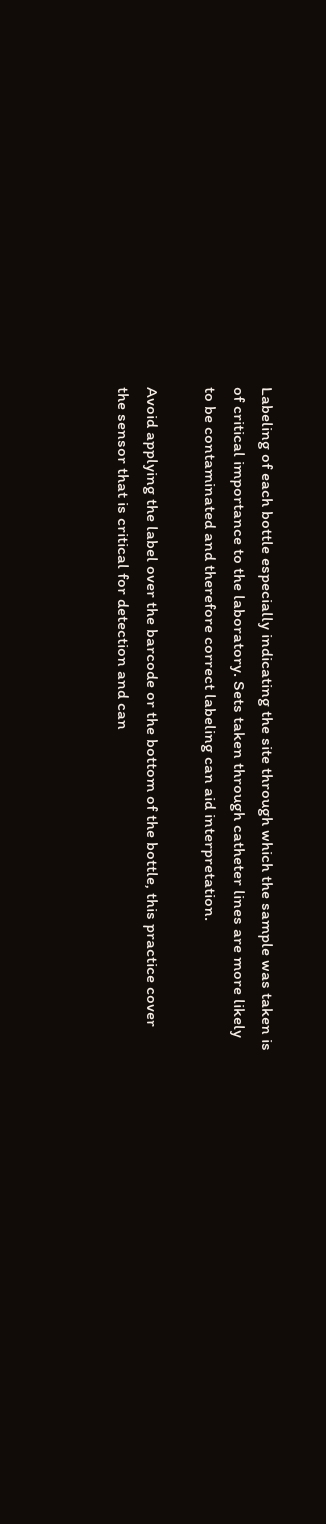Labeling of each bottle especially indicating the site through which the sample was taken is of critical importance to the laboratory. Sets taken through catheter lines are more likely to be contaminated and therefore correct labeling can aid interpretation.

Avoid applying the label over the barcode or the bottom of the bottle, this practice cover the sensor that is critical for detection and can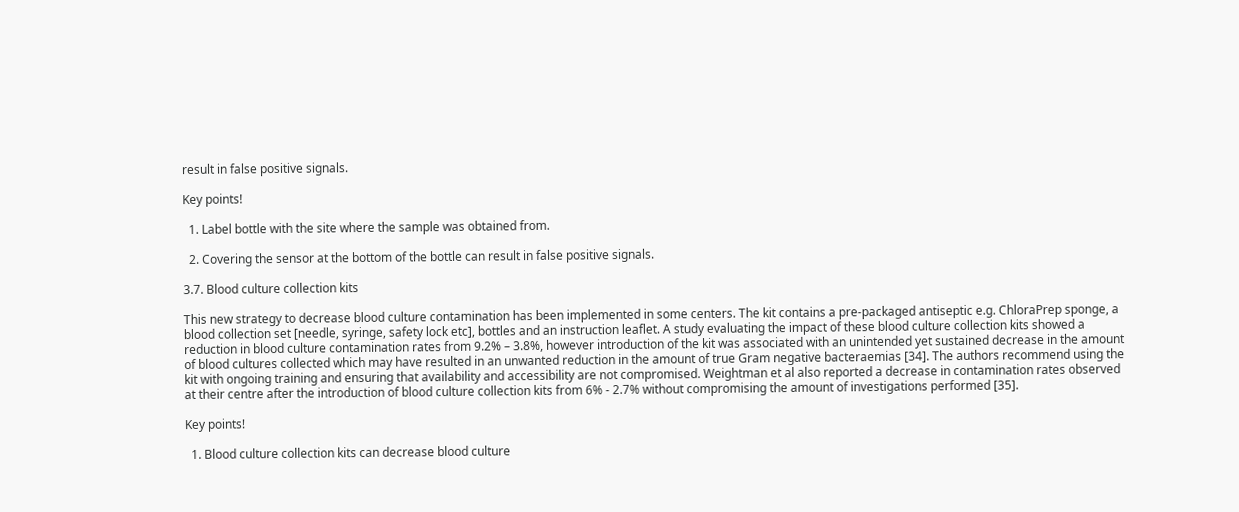result in false positive signals.

Key points!

  1. Label bottle with the site where the sample was obtained from.

  2. Covering the sensor at the bottom of the bottle can result in false positive signals.

3.7. Blood culture collection kits

This new strategy to decrease blood culture contamination has been implemented in some centers. The kit contains a pre-packaged antiseptic e.g. ChloraPrep sponge, a blood collection set [needle, syringe, safety lock etc], bottles and an instruction leaflet. A study evaluating the impact of these blood culture collection kits showed a reduction in blood culture contamination rates from 9.2% – 3.8%, however introduction of the kit was associated with an unintended yet sustained decrease in the amount of blood cultures collected which may have resulted in an unwanted reduction in the amount of true Gram negative bacteraemias [34]. The authors recommend using the kit with ongoing training and ensuring that availability and accessibility are not compromised. Weightman et al also reported a decrease in contamination rates observed at their centre after the introduction of blood culture collection kits from 6% - 2.7% without compromising the amount of investigations performed [35].

Key points!

  1. Blood culture collection kits can decrease blood culture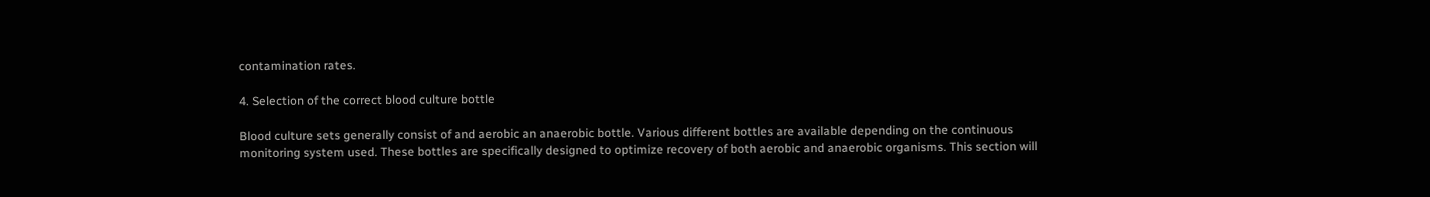contamination rates.

4. Selection of the correct blood culture bottle

Blood culture sets generally consist of and aerobic an anaerobic bottle. Various different bottles are available depending on the continuous monitoring system used. These bottles are specifically designed to optimize recovery of both aerobic and anaerobic organisms. This section will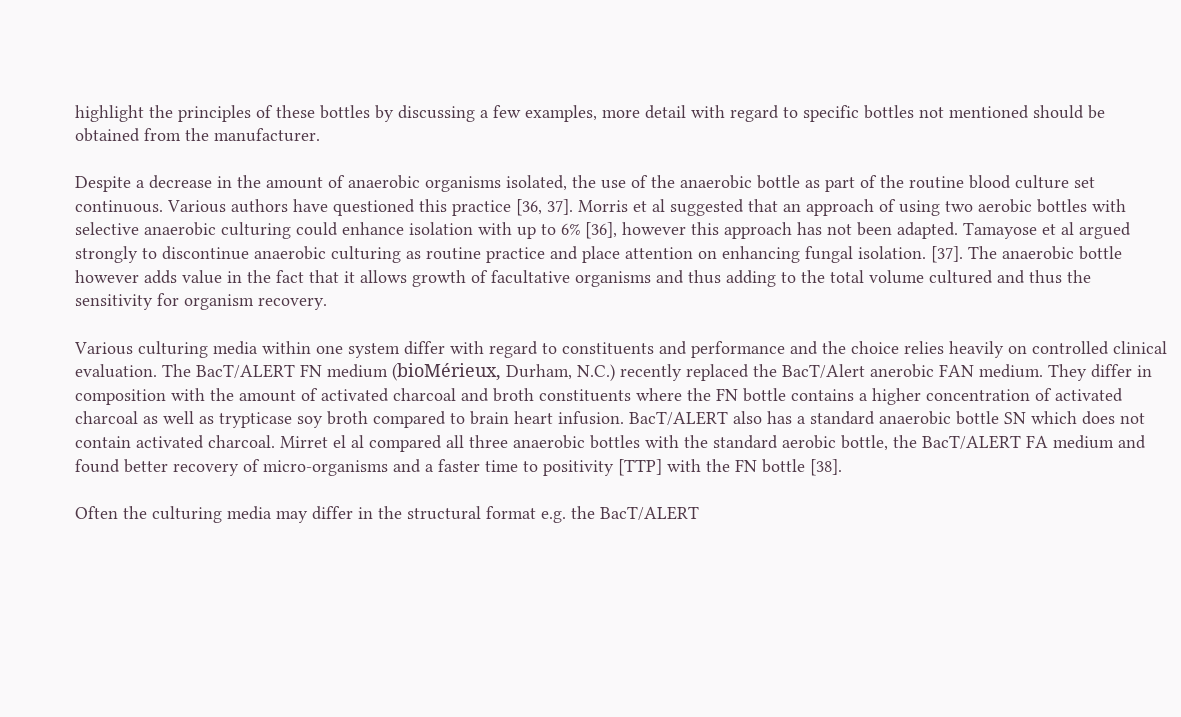highlight the principles of these bottles by discussing a few examples, more detail with regard to specific bottles not mentioned should be obtained from the manufacturer.

Despite a decrease in the amount of anaerobic organisms isolated, the use of the anaerobic bottle as part of the routine blood culture set continuous. Various authors have questioned this practice [36, 37]. Morris et al suggested that an approach of using two aerobic bottles with selective anaerobic culturing could enhance isolation with up to 6% [36], however this approach has not been adapted. Tamayose et al argued strongly to discontinue anaerobic culturing as routine practice and place attention on enhancing fungal isolation. [37]. The anaerobic bottle however adds value in the fact that it allows growth of facultative organisms and thus adding to the total volume cultured and thus the sensitivity for organism recovery.

Various culturing media within one system differ with regard to constituents and performance and the choice relies heavily on controlled clinical evaluation. The BacT/ALERT FN medium (bioMérieux, Durham, N.C.) recently replaced the BacT/Alert anerobic FAN medium. They differ in composition with the amount of activated charcoal and broth constituents where the FN bottle contains a higher concentration of activated charcoal as well as trypticase soy broth compared to brain heart infusion. BacT/ALERT also has a standard anaerobic bottle SN which does not contain activated charcoal. Mirret el al compared all three anaerobic bottles with the standard aerobic bottle, the BacT/ALERT FA medium and found better recovery of micro-organisms and a faster time to positivity [TTP] with the FN bottle [38].

Often the culturing media may differ in the structural format e.g. the BacT/ALERT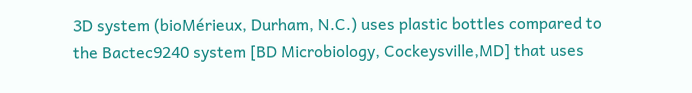3D system (bioMérieux, Durham, N.C.) uses plastic bottles compared to the Bactec9240 system [BD Microbiology, Cockeysville,MD] that uses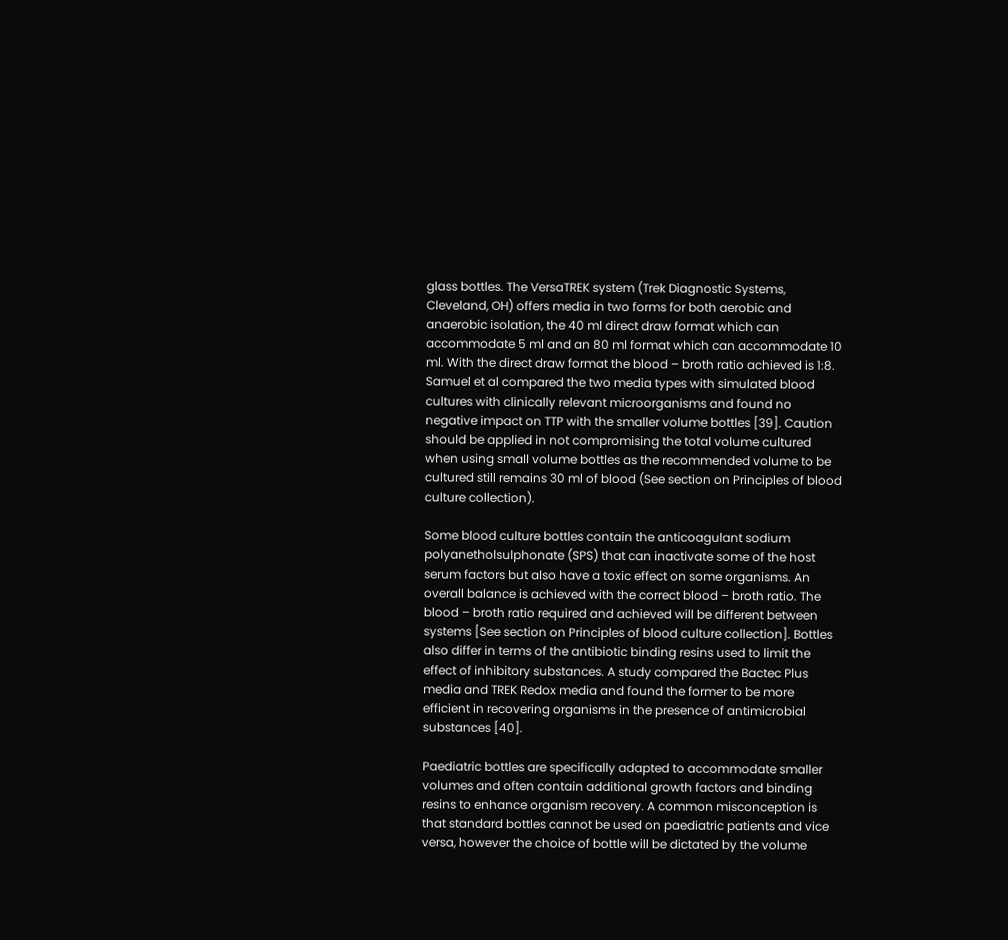glass bottles. The VersaTREK system (Trek Diagnostic Systems, Cleveland, OH) offers media in two forms for both aerobic and anaerobic isolation, the 40 ml direct draw format which can accommodate 5 ml and an 80 ml format which can accommodate 10 ml. With the direct draw format the blood – broth ratio achieved is 1:8. Samuel et al compared the two media types with simulated blood cultures with clinically relevant microorganisms and found no negative impact on TTP with the smaller volume bottles [39]. Caution should be applied in not compromising the total volume cultured when using small volume bottles as the recommended volume to be cultured still remains 30 ml of blood (See section on Principles of blood culture collection).

Some blood culture bottles contain the anticoagulant sodium polyanetholsulphonate (SPS) that can inactivate some of the host serum factors but also have a toxic effect on some organisms. An overall balance is achieved with the correct blood – broth ratio. The blood – broth ratio required and achieved will be different between systems [See section on Principles of blood culture collection]. Bottles also differ in terms of the antibiotic binding resins used to limit the effect of inhibitory substances. A study compared the Bactec Plus media and TREK Redox media and found the former to be more efficient in recovering organisms in the presence of antimicrobial substances [40].

Paediatric bottles are specifically adapted to accommodate smaller volumes and often contain additional growth factors and binding resins to enhance organism recovery. A common misconception is that standard bottles cannot be used on paediatric patients and vice versa, however the choice of bottle will be dictated by the volume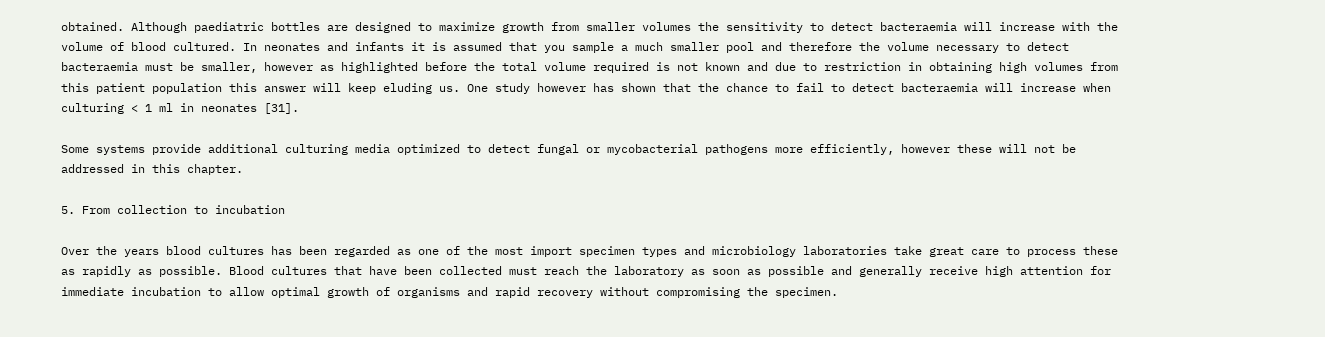obtained. Although paediatric bottles are designed to maximize growth from smaller volumes the sensitivity to detect bacteraemia will increase with the volume of blood cultured. In neonates and infants it is assumed that you sample a much smaller pool and therefore the volume necessary to detect bacteraemia must be smaller, however as highlighted before the total volume required is not known and due to restriction in obtaining high volumes from this patient population this answer will keep eluding us. One study however has shown that the chance to fail to detect bacteraemia will increase when culturing < 1 ml in neonates [31].

Some systems provide additional culturing media optimized to detect fungal or mycobacterial pathogens more efficiently, however these will not be addressed in this chapter.

5. From collection to incubation

Over the years blood cultures has been regarded as one of the most import specimen types and microbiology laboratories take great care to process these as rapidly as possible. Blood cultures that have been collected must reach the laboratory as soon as possible and generally receive high attention for immediate incubation to allow optimal growth of organisms and rapid recovery without compromising the specimen.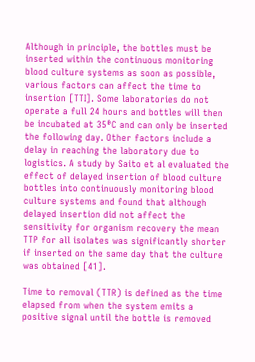Although in principle, the bottles must be inserted within the continuous monitoring blood culture systems as soon as possible, various factors can affect the time to insertion [TTI]. Some laboratories do not operate a full 24 hours and bottles will then be incubated at 35⁰C and can only be inserted the following day. Other factors include a delay in reaching the laboratory due to logistics. A study by Saito et al evaluated the effect of delayed insertion of blood culture bottles into continuously monitoring blood culture systems and found that although delayed insertion did not affect the sensitivity for organism recovery the mean TTP for all isolates was significantly shorter if inserted on the same day that the culture was obtained [41].

Time to removal (TTR) is defined as the time elapsed from when the system emits a positive signal until the bottle is removed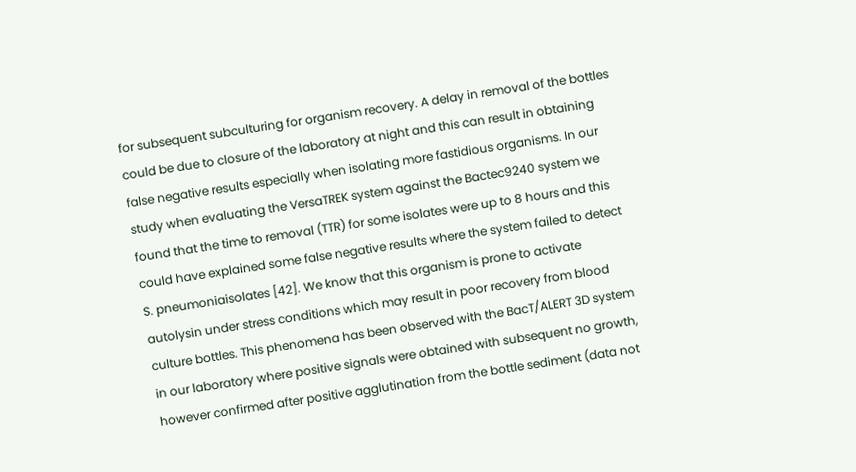for subsequent subculturing for organism recovery. A delay in removal of the bottles could be due to closure of the laboratory at night and this can result in obtaining false negative results especially when isolating more fastidious organisms. In our study when evaluating the VersaTREK system against the Bactec9240 system we found that the time to removal (TTR) for some isolates were up to 8 hours and this could have explained some false negative results where the system failed to detect S. pneumoniaisolates [42]. We know that this organism is prone to activate autolysin under stress conditions which may result in poor recovery from blood culture bottles. This phenomena has been observed with the BacT/ALERT 3D system in our laboratory where positive signals were obtained with subsequent no growth, however confirmed after positive agglutination from the bottle sediment (data not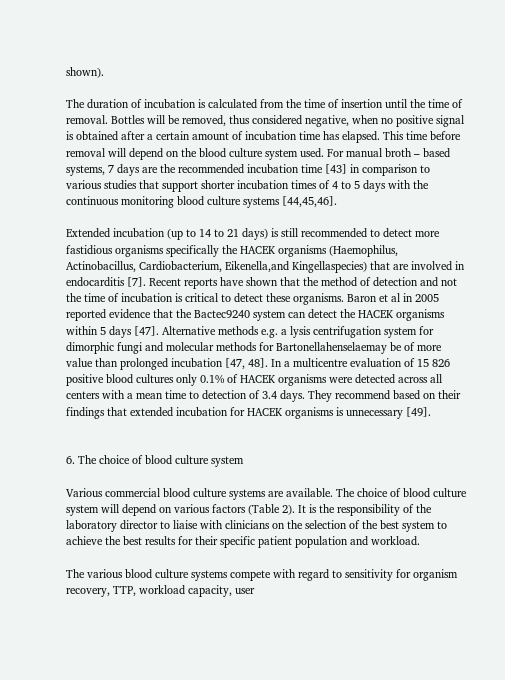shown).

The duration of incubation is calculated from the time of insertion until the time of removal. Bottles will be removed, thus considered negative, when no positive signal is obtained after a certain amount of incubation time has elapsed. This time before removal will depend on the blood culture system used. For manual broth – based systems, 7 days are the recommended incubation time [43] in comparison to various studies that support shorter incubation times of 4 to 5 days with the continuous monitoring blood culture systems [44,45,46].

Extended incubation (up to 14 to 21 days) is still recommended to detect more fastidious organisms specifically the HACEK organisms (Haemophilus, Actinobacillus, Cardiobacterium, Eikenella,and Kingellaspecies) that are involved in endocarditis [7]. Recent reports have shown that the method of detection and not the time of incubation is critical to detect these organisms. Baron et al in 2005 reported evidence that the Bactec9240 system can detect the HACEK organisms within 5 days [47]. Alternative methods e.g. a lysis centrifugation system for dimorphic fungi and molecular methods for Bartonellahenselaemay be of more value than prolonged incubation [47, 48]. In a multicentre evaluation of 15 826 positive blood cultures only 0.1% of HACEK organisms were detected across all centers with a mean time to detection of 3.4 days. They recommend based on their findings that extended incubation for HACEK organisms is unnecessary [49].


6. The choice of blood culture system

Various commercial blood culture systems are available. The choice of blood culture system will depend on various factors (Table 2). It is the responsibility of the laboratory director to liaise with clinicians on the selection of the best system to achieve the best results for their specific patient population and workload.

The various blood culture systems compete with regard to sensitivity for organism recovery, TTP, workload capacity, user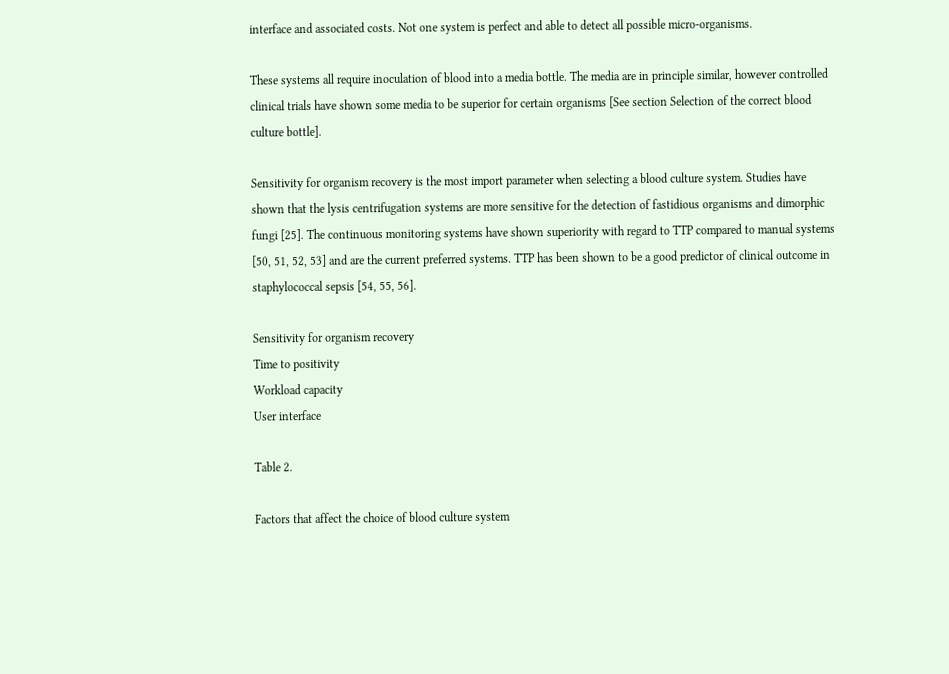interface and associated costs. Not one system is perfect and able to detect all possible micro-organisms.

These systems all require inoculation of blood into a media bottle. The media are in principle similar, however controlled clinical trials have shown some media to be superior for certain organisms [See section Selection of the correct blood culture bottle].

Sensitivity for organism recovery is the most import parameter when selecting a blood culture system. Studies have shown that the lysis centrifugation systems are more sensitive for the detection of fastidious organisms and dimorphic fungi [25]. The continuous monitoring systems have shown superiority with regard to TTP compared to manual systems [50, 51, 52, 53] and are the current preferred systems. TTP has been shown to be a good predictor of clinical outcome in staphylococcal sepsis [54, 55, 56].

Sensitivity for organism recovery
Time to positivity
Workload capacity
User interface

Table 2.

Factors that affect the choice of blood culture system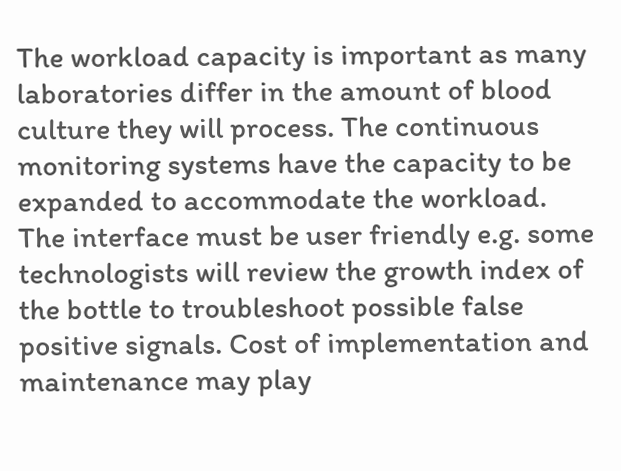The workload capacity is important as many laboratories differ in the amount of blood culture they will process. The continuous monitoring systems have the capacity to be expanded to accommodate the workload. The interface must be user friendly e.g. some technologists will review the growth index of the bottle to troubleshoot possible false positive signals. Cost of implementation and maintenance may play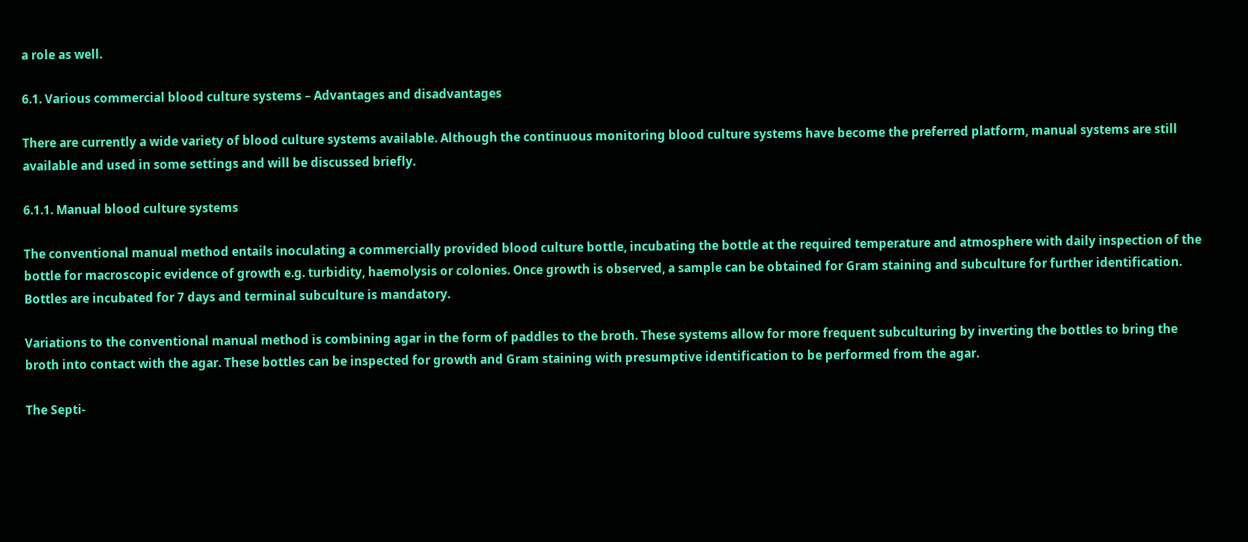a role as well.

6.1. Various commercial blood culture systems – Advantages and disadvantages

There are currently a wide variety of blood culture systems available. Although the continuous monitoring blood culture systems have become the preferred platform, manual systems are still available and used in some settings and will be discussed briefly.

6.1.1. Manual blood culture systems

The conventional manual method entails inoculating a commercially provided blood culture bottle, incubating the bottle at the required temperature and atmosphere with daily inspection of the bottle for macroscopic evidence of growth e.g. turbidity, haemolysis or colonies. Once growth is observed, a sample can be obtained for Gram staining and subculture for further identification. Bottles are incubated for 7 days and terminal subculture is mandatory.

Variations to the conventional manual method is combining agar in the form of paddles to the broth. These systems allow for more frequent subculturing by inverting the bottles to bring the broth into contact with the agar. These bottles can be inspected for growth and Gram staining with presumptive identification to be performed from the agar.

The Septi-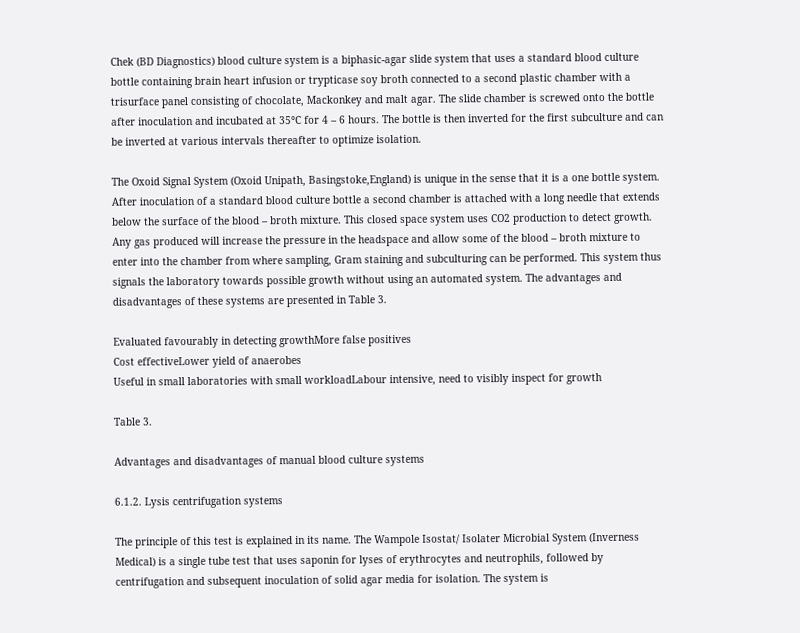Chek (BD Diagnostics) blood culture system is a biphasic-agar slide system that uses a standard blood culture bottle containing brain heart infusion or trypticase soy broth connected to a second plastic chamber with a trisurface panel consisting of chocolate, Mackonkey and malt agar. The slide chamber is screwed onto the bottle after inoculation and incubated at 35°C for 4 – 6 hours. The bottle is then inverted for the first subculture and can be inverted at various intervals thereafter to optimize isolation.

The Oxoid Signal System (Oxoid Unipath, Basingstoke,England) is unique in the sense that it is a one bottle system. After inoculation of a standard blood culture bottle a second chamber is attached with a long needle that extends below the surface of the blood – broth mixture. This closed space system uses CO2 production to detect growth. Any gas produced will increase the pressure in the headspace and allow some of the blood – broth mixture to enter into the chamber from where sampling, Gram staining and subculturing can be performed. This system thus signals the laboratory towards possible growth without using an automated system. The advantages and disadvantages of these systems are presented in Table 3.

Evaluated favourably in detecting growthMore false positives
Cost effectiveLower yield of anaerobes
Useful in small laboratories with small workloadLabour intensive, need to visibly inspect for growth

Table 3.

Advantages and disadvantages of manual blood culture systems

6.1.2. Lysis centrifugation systems

The principle of this test is explained in its name. The Wampole Isostat/ Isolater Microbial System (Inverness Medical) is a single tube test that uses saponin for lyses of erythrocytes and neutrophils, followed by centrifugation and subsequent inoculation of solid agar media for isolation. The system is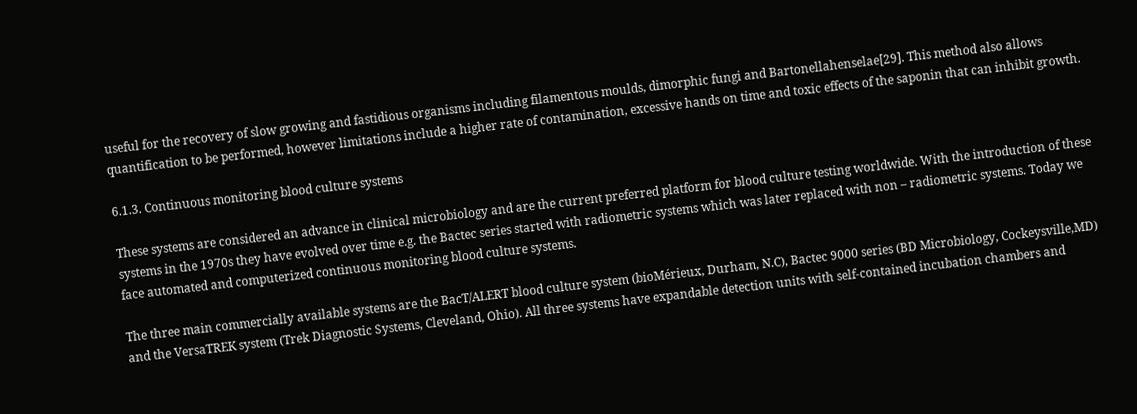useful for the recovery of slow growing and fastidious organisms including filamentous moulds, dimorphic fungi and Bartonellahenselae[29]. This method also allows quantification to be performed, however limitations include a higher rate of contamination, excessive hands on time and toxic effects of the saponin that can inhibit growth.

6.1.3. Continuous monitoring blood culture systems

These systems are considered an advance in clinical microbiology and are the current preferred platform for blood culture testing worldwide. With the introduction of these systems in the 1970s they have evolved over time e.g. the Bactec series started with radiometric systems which was later replaced with non – radiometric systems. Today we face automated and computerized continuous monitoring blood culture systems.

The three main commercially available systems are the BacT/ALERT blood culture system (bioMérieux, Durham, N.C), Bactec 9000 series (BD Microbiology, Cockeysville,MD) and the VersaTREK system (Trek Diagnostic Systems, Cleveland, Ohio). All three systems have expandable detection units with self-contained incubation chambers and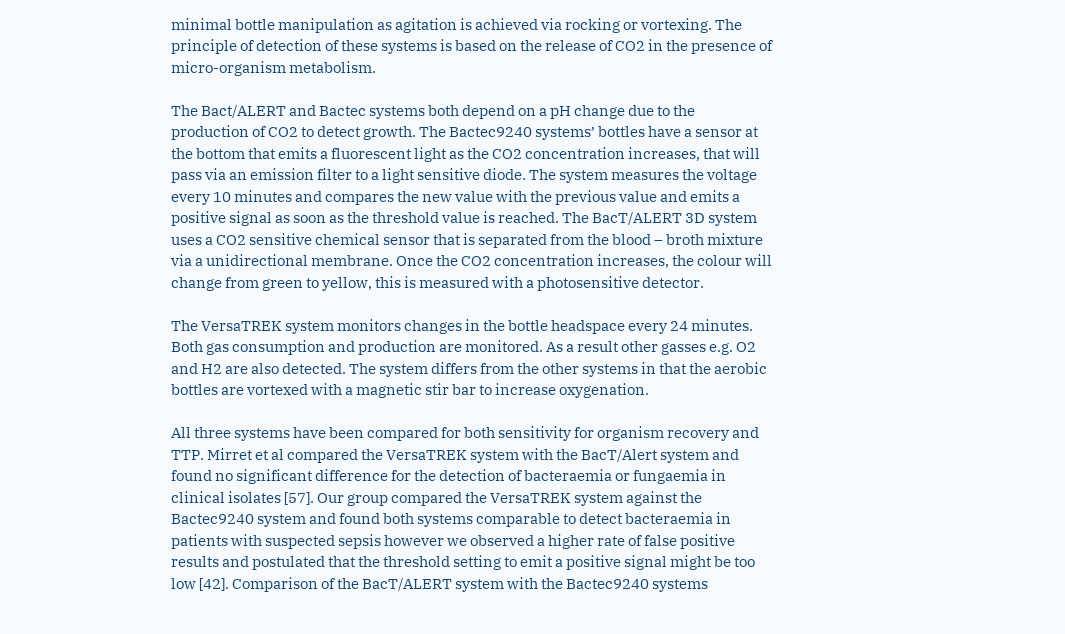minimal bottle manipulation as agitation is achieved via rocking or vortexing. The principle of detection of these systems is based on the release of CO2 in the presence of micro-organism metabolism.

The Bact/ALERT and Bactec systems both depend on a pH change due to the production of CO2 to detect growth. The Bactec9240 systems’ bottles have a sensor at the bottom that emits a fluorescent light as the CO2 concentration increases, that will pass via an emission filter to a light sensitive diode. The system measures the voltage every 10 minutes and compares the new value with the previous value and emits a positive signal as soon as the threshold value is reached. The BacT/ALERT 3D system uses a CO2 sensitive chemical sensor that is separated from the blood – broth mixture via a unidirectional membrane. Once the CO2 concentration increases, the colour will change from green to yellow, this is measured with a photosensitive detector.

The VersaTREK system monitors changes in the bottle headspace every 24 minutes. Both gas consumption and production are monitored. As a result other gasses e.g. O2 and H2 are also detected. The system differs from the other systems in that the aerobic bottles are vortexed with a magnetic stir bar to increase oxygenation.

All three systems have been compared for both sensitivity for organism recovery and TTP. Mirret et al compared the VersaTREK system with the BacT/Alert system and found no significant difference for the detection of bacteraemia or fungaemia in clinical isolates [57]. Our group compared the VersaTREK system against the Bactec9240 system and found both systems comparable to detect bacteraemia in patients with suspected sepsis however we observed a higher rate of false positive results and postulated that the threshold setting to emit a positive signal might be too low [42]. Comparison of the BacT/ALERT system with the Bactec9240 systems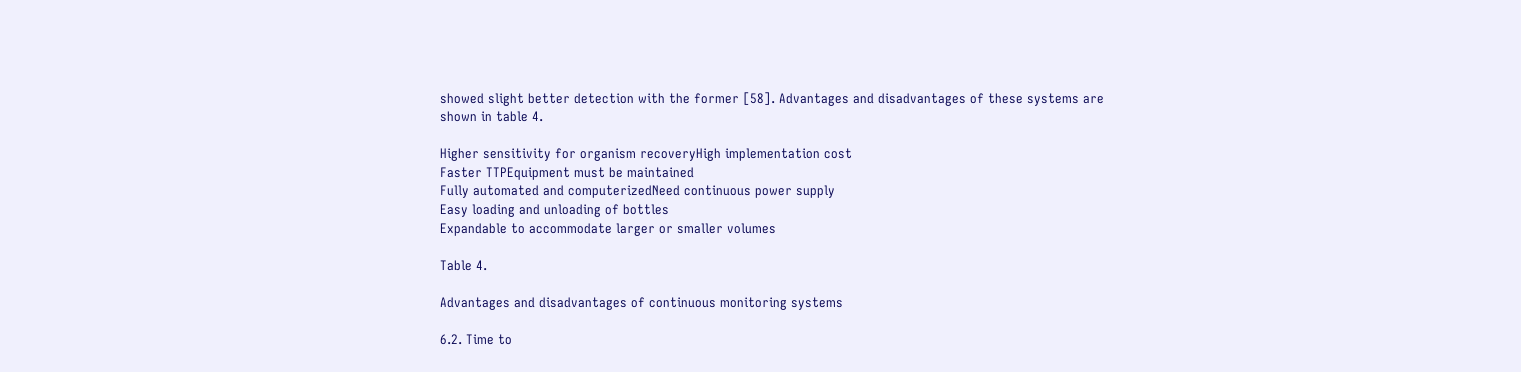showed slight better detection with the former [58]. Advantages and disadvantages of these systems are shown in table 4.

Higher sensitivity for organism recoveryHigh implementation cost
Faster TTPEquipment must be maintained
Fully automated and computerizedNeed continuous power supply
Easy loading and unloading of bottles
Expandable to accommodate larger or smaller volumes

Table 4.

Advantages and disadvantages of continuous monitoring systems

6.2. Time to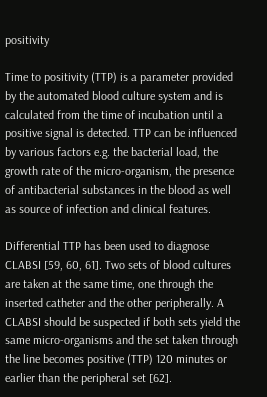positivity

Time to positivity (TTP) is a parameter provided by the automated blood culture system and is calculated from the time of incubation until a positive signal is detected. TTP can be influenced by various factors e.g. the bacterial load, the growth rate of the micro-organism, the presence of antibacterial substances in the blood as well as source of infection and clinical features.

Differential TTP has been used to diagnose CLABSI [59, 60, 61]. Two sets of blood cultures are taken at the same time, one through the inserted catheter and the other peripherally. A CLABSI should be suspected if both sets yield the same micro-organisms and the set taken through the line becomes positive (TTP) 120 minutes or earlier than the peripheral set [62].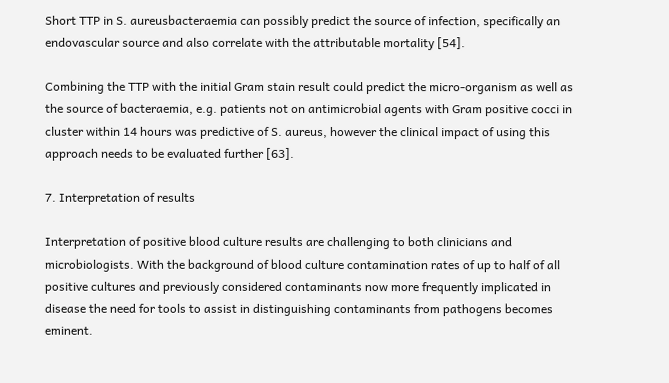Short TTP in S. aureusbacteraemia can possibly predict the source of infection, specifically an endovascular source and also correlate with the attributable mortality [54].

Combining the TTP with the initial Gram stain result could predict the micro-organism as well as the source of bacteraemia, e.g. patients not on antimicrobial agents with Gram positive cocci in cluster within 14 hours was predictive of S. aureus, however the clinical impact of using this approach needs to be evaluated further [63].

7. Interpretation of results

Interpretation of positive blood culture results are challenging to both clinicians and microbiologists. With the background of blood culture contamination rates of up to half of all positive cultures and previously considered contaminants now more frequently implicated in disease the need for tools to assist in distinguishing contaminants from pathogens becomes eminent.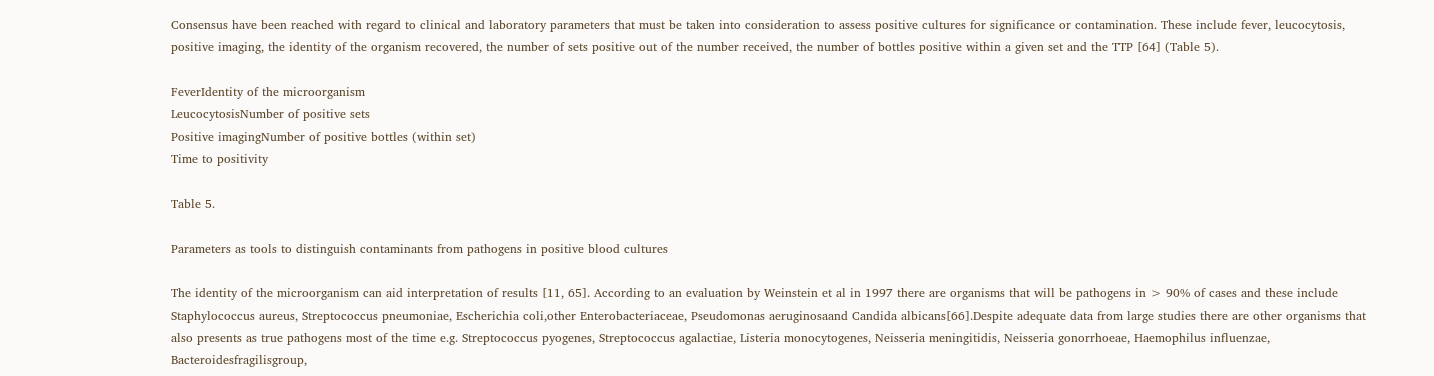Consensus have been reached with regard to clinical and laboratory parameters that must be taken into consideration to assess positive cultures for significance or contamination. These include fever, leucocytosis, positive imaging, the identity of the organism recovered, the number of sets positive out of the number received, the number of bottles positive within a given set and the TTP [64] (Table 5).

FeverIdentity of the microorganism
LeucocytosisNumber of positive sets
Positive imagingNumber of positive bottles (within set)
Time to positivity

Table 5.

Parameters as tools to distinguish contaminants from pathogens in positive blood cultures

The identity of the microorganism can aid interpretation of results [11, 65]. According to an evaluation by Weinstein et al in 1997 there are organisms that will be pathogens in > 90% of cases and these include Staphylococcus aureus, Streptococcus pneumoniae, Escherichia coli,other Enterobacteriaceae, Pseudomonas aeruginosaand Candida albicans[66].Despite adequate data from large studies there are other organisms that also presents as true pathogens most of the time e.g. Streptococcus pyogenes, Streptococcus agalactiae, Listeria monocytogenes, Neisseria meningitidis, Neisseria gonorrhoeae, Haemophilus influenzae, Bacteroidesfragilisgroup,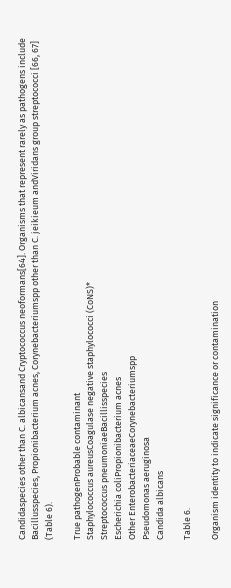Candidaspecies other than C. albicansand Cryptococcus neoformans[64]. Organisms that represent rarely as pathogens include Bacillusspecies, Propionibacterium acnes, Corynebacteriumspp other than C. jeikieum andViridans group streptococci [66, 67] (Table 6).

True pathogenProbable contaminant
Staphylococcus aureusCoagulase negative staphylococci (CoNS)*
Streptococcus pneumoniaeBacillisspecies
Escherichia coliPropionibacterium acnes
Other EnterobacteriaceaeCorynebacteriumspp
Pseudomonas aeruginosa
Candida albicans

Table 6.

Organism identity to indicate significance or contamination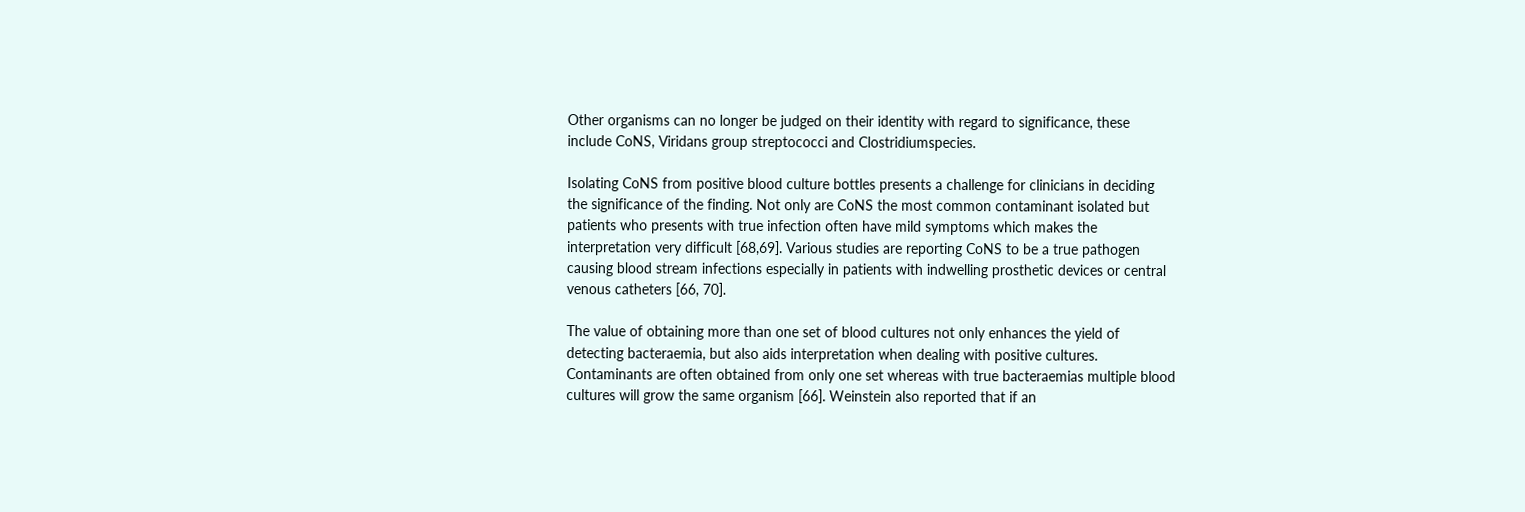Other organisms can no longer be judged on their identity with regard to significance, these include CoNS, Viridans group streptococci and Clostridiumspecies.

Isolating CoNS from positive blood culture bottles presents a challenge for clinicians in deciding the significance of the finding. Not only are CoNS the most common contaminant isolated but patients who presents with true infection often have mild symptoms which makes the interpretation very difficult [68,69]. Various studies are reporting CoNS to be a true pathogen causing blood stream infections especially in patients with indwelling prosthetic devices or central venous catheters [66, 70].

The value of obtaining more than one set of blood cultures not only enhances the yield of detecting bacteraemia, but also aids interpretation when dealing with positive cultures. Contaminants are often obtained from only one set whereas with true bacteraemias multiple blood cultures will grow the same organism [66]. Weinstein also reported that if an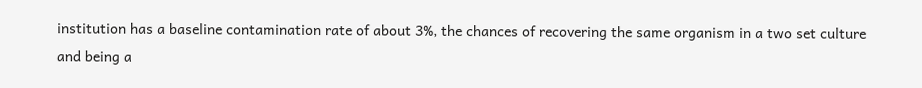institution has a baseline contamination rate of about 3%, the chances of recovering the same organism in a two set culture and being a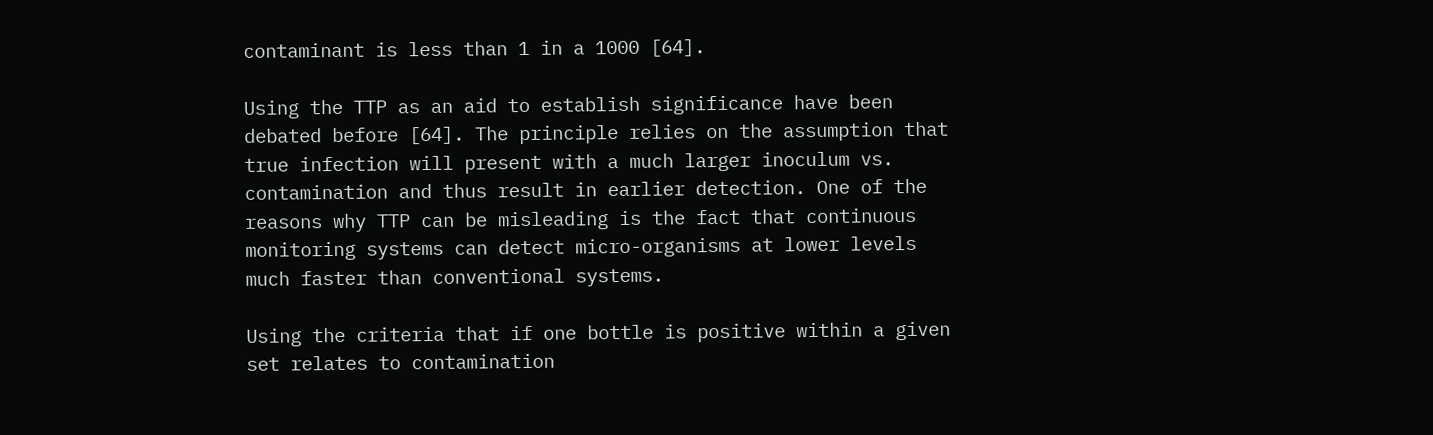contaminant is less than 1 in a 1000 [64].

Using the TTP as an aid to establish significance have been debated before [64]. The principle relies on the assumption that true infection will present with a much larger inoculum vs. contamination and thus result in earlier detection. One of the reasons why TTP can be misleading is the fact that continuous monitoring systems can detect micro-organisms at lower levels much faster than conventional systems.

Using the criteria that if one bottle is positive within a given set relates to contamination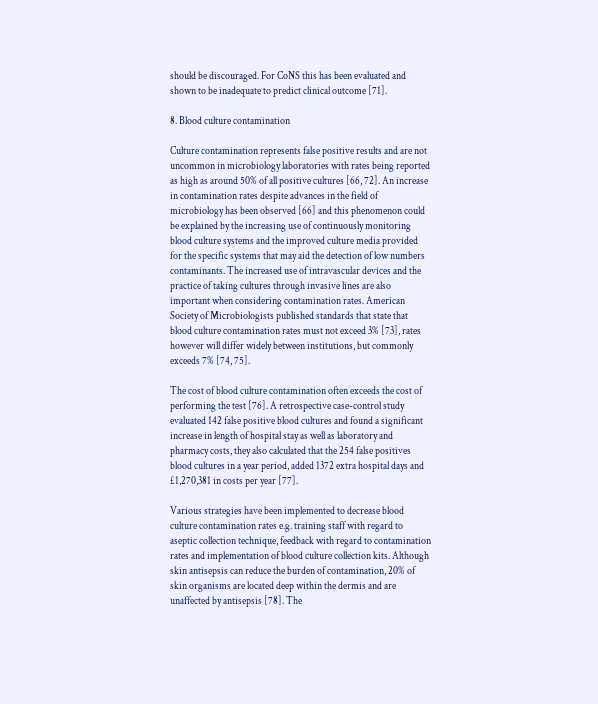should be discouraged. For CoNS this has been evaluated and shown to be inadequate to predict clinical outcome [71].

8. Blood culture contamination

Culture contamination represents false positive results and are not uncommon in microbiology laboratories with rates being reported as high as around 50% of all positive cultures [66, 72]. An increase in contamination rates despite advances in the field of microbiology has been observed [66] and this phenomenon could be explained by the increasing use of continuously monitoring blood culture systems and the improved culture media provided for the specific systems that may aid the detection of low numbers contaminants. The increased use of intravascular devices and the practice of taking cultures through invasive lines are also important when considering contamination rates. American Society of Microbiologists published standards that state that blood culture contamination rates must not exceed 3% [73], rates however will differ widely between institutions, but commonly exceeds 7% [74, 75].

The cost of blood culture contamination often exceeds the cost of performing the test [76]. A retrospective case-control study evaluated 142 false positive blood cultures and found a significant increase in length of hospital stay as well as laboratory and pharmacy costs, they also calculated that the 254 false positives blood cultures in a year period, added 1372 extra hospital days and £1,270,381 in costs per year [77].

Various strategies have been implemented to decrease blood culture contamination rates e.g. training staff with regard to aseptic collection technique, feedback with regard to contamination rates and implementation of blood culture collection kits. Although skin antisepsis can reduce the burden of contamination, 20% of skin organisms are located deep within the dermis and are unaffected by antisepsis [78]. The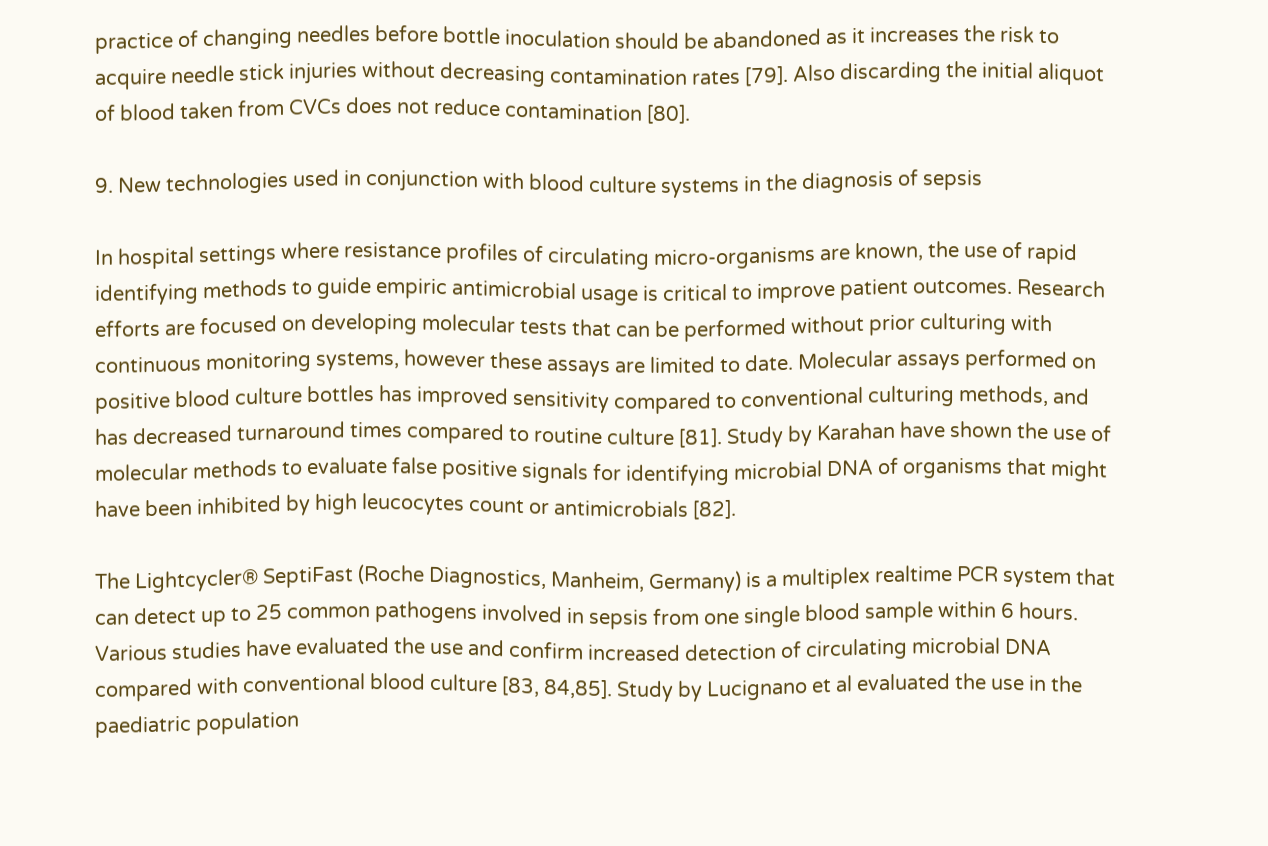practice of changing needles before bottle inoculation should be abandoned as it increases the risk to acquire needle stick injuries without decreasing contamination rates [79]. Also discarding the initial aliquot of blood taken from CVCs does not reduce contamination [80].

9. New technologies used in conjunction with blood culture systems in the diagnosis of sepsis

In hospital settings where resistance profiles of circulating micro-organisms are known, the use of rapid identifying methods to guide empiric antimicrobial usage is critical to improve patient outcomes. Research efforts are focused on developing molecular tests that can be performed without prior culturing with continuous monitoring systems, however these assays are limited to date. Molecular assays performed on positive blood culture bottles has improved sensitivity compared to conventional culturing methods, and has decreased turnaround times compared to routine culture [81]. Study by Karahan have shown the use of molecular methods to evaluate false positive signals for identifying microbial DNA of organisms that might have been inhibited by high leucocytes count or antimicrobials [82].

The Lightcycler® SeptiFast (Roche Diagnostics, Manheim, Germany) is a multiplex realtime PCR system that can detect up to 25 common pathogens involved in sepsis from one single blood sample within 6 hours. Various studies have evaluated the use and confirm increased detection of circulating microbial DNA compared with conventional blood culture [83, 84,85]. Study by Lucignano et al evaluated the use in the paediatric population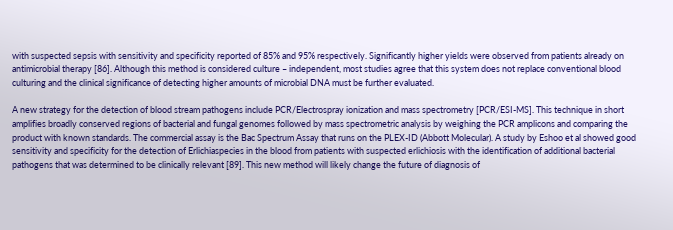with suspected sepsis with sensitivity and specificity reported of 85% and 95% respectively. Significantly higher yields were observed from patients already on antimicrobial therapy [86]. Although this method is considered culture – independent, most studies agree that this system does not replace conventional blood culturing and the clinical significance of detecting higher amounts of microbial DNA must be further evaluated.

A new strategy for the detection of blood stream pathogens include PCR/Electrospray ionization and mass spectrometry [PCR/ESI-MS]. This technique in short amplifies broadly conserved regions of bacterial and fungal genomes followed by mass spectrometric analysis by weighing the PCR amplicons and comparing the product with known standards. The commercial assay is the Bac Spectrum Assay that runs on the PLEX-ID (Abbott Molecular). A study by Eshoo et al showed good sensitivity and specificity for the detection of Erlichiaspecies in the blood from patients with suspected erlichiosis with the identification of additional bacterial pathogens that was determined to be clinically relevant [89]. This new method will likely change the future of diagnosis of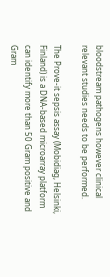bloodstream pathogens however clinical relevant studies needs to be performed.

The Prove-it sepsis assay (Mobidiag, Helsinki, Finland) is a DNA-based microarray platform can identify more than 50 Gram positive and Gram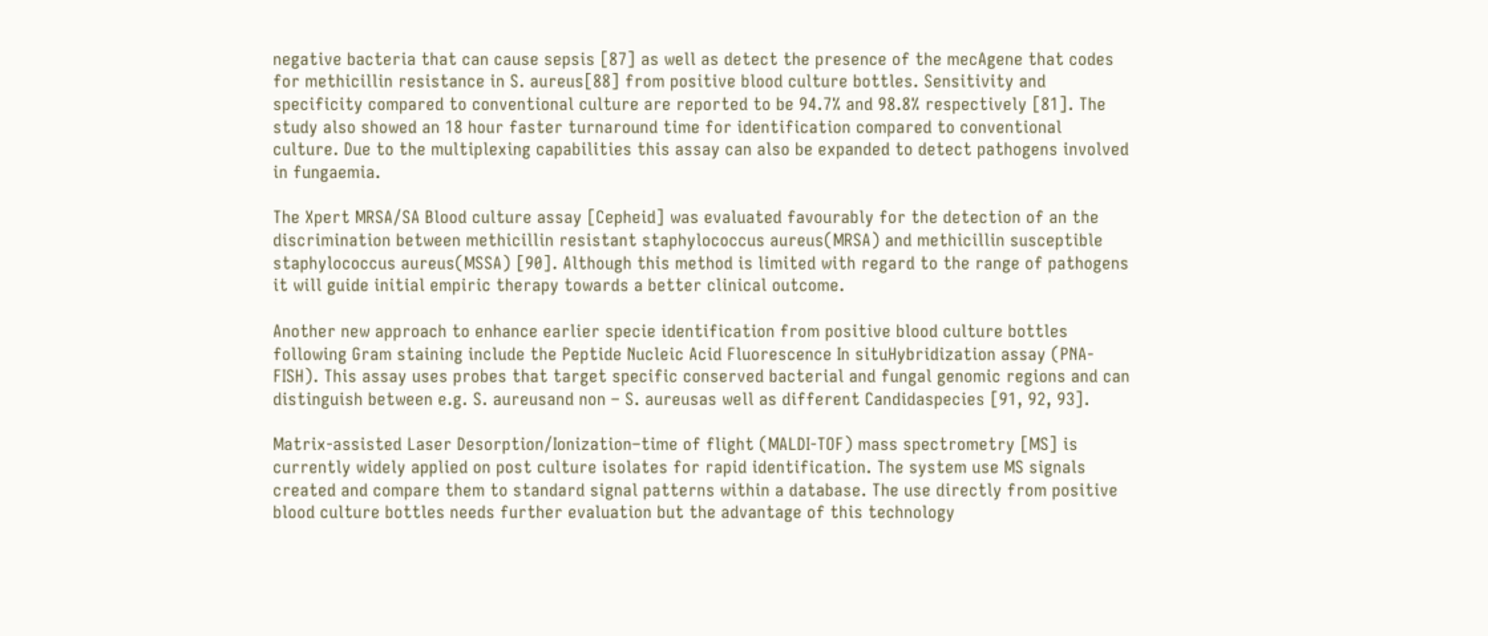negative bacteria that can cause sepsis [87] as well as detect the presence of the mecAgene that codes for methicillin resistance in S. aureus[88] from positive blood culture bottles. Sensitivity and specificity compared to conventional culture are reported to be 94.7% and 98.8% respectively [81]. The study also showed an 18 hour faster turnaround time for identification compared to conventional culture. Due to the multiplexing capabilities this assay can also be expanded to detect pathogens involved in fungaemia.

The Xpert MRSA/SA Blood culture assay [Cepheid] was evaluated favourably for the detection of an the discrimination between methicillin resistant staphylococcus aureus(MRSA) and methicillin susceptible staphylococcus aureus(MSSA) [90]. Although this method is limited with regard to the range of pathogens it will guide initial empiric therapy towards a better clinical outcome.

Another new approach to enhance earlier specie identification from positive blood culture bottles following Gram staining include the Peptide Nucleic Acid Fluorescence In situHybridization assay (PNA-FISH). This assay uses probes that target specific conserved bacterial and fungal genomic regions and can distinguish between e.g. S. aureusand non – S. aureusas well as different Candidaspecies [91, 92, 93].

Matrix-assisted Laser Desorption/Ionization–time of flight (MALDI-TOF) mass spectrometry [MS] is currently widely applied on post culture isolates for rapid identification. The system use MS signals created and compare them to standard signal patterns within a database. The use directly from positive blood culture bottles needs further evaluation but the advantage of this technology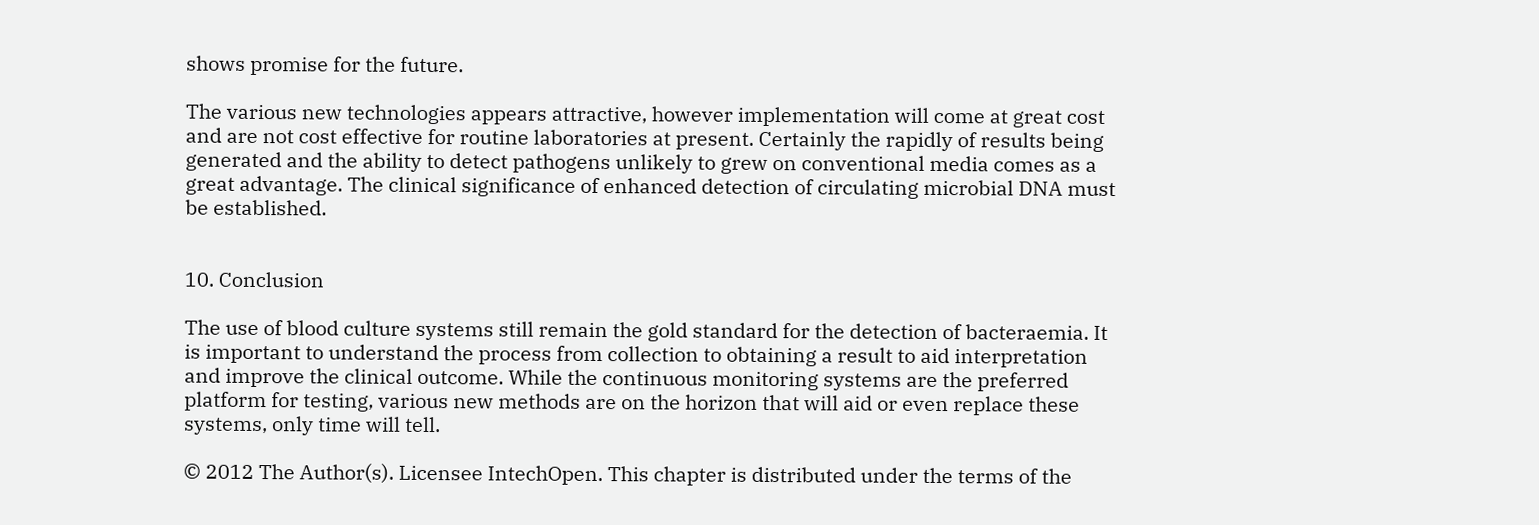shows promise for the future.

The various new technologies appears attractive, however implementation will come at great cost and are not cost effective for routine laboratories at present. Certainly the rapidly of results being generated and the ability to detect pathogens unlikely to grew on conventional media comes as a great advantage. The clinical significance of enhanced detection of circulating microbial DNA must be established.


10. Conclusion

The use of blood culture systems still remain the gold standard for the detection of bacteraemia. It is important to understand the process from collection to obtaining a result to aid interpretation and improve the clinical outcome. While the continuous monitoring systems are the preferred platform for testing, various new methods are on the horizon that will aid or even replace these systems, only time will tell.

© 2012 The Author(s). Licensee IntechOpen. This chapter is distributed under the terms of the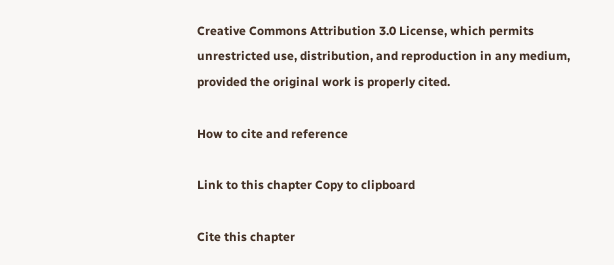Creative Commons Attribution 3.0 License, which permits unrestricted use, distribution, and reproduction in any medium, provided the original work is properly cited.

How to cite and reference

Link to this chapter Copy to clipboard

Cite this chapter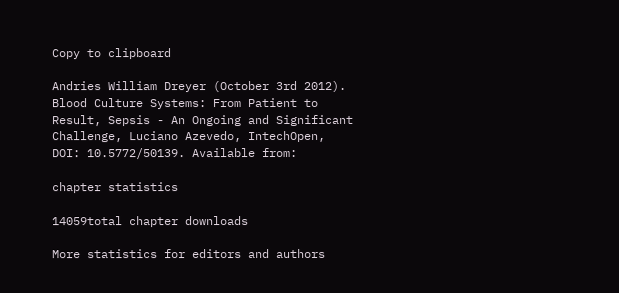Copy to clipboard

Andries William Dreyer (October 3rd 2012). Blood Culture Systems: From Patient to Result, Sepsis - An Ongoing and Significant Challenge, Luciano Azevedo, IntechOpen, DOI: 10.5772/50139. Available from:

chapter statistics

14059total chapter downloads

More statistics for editors and authors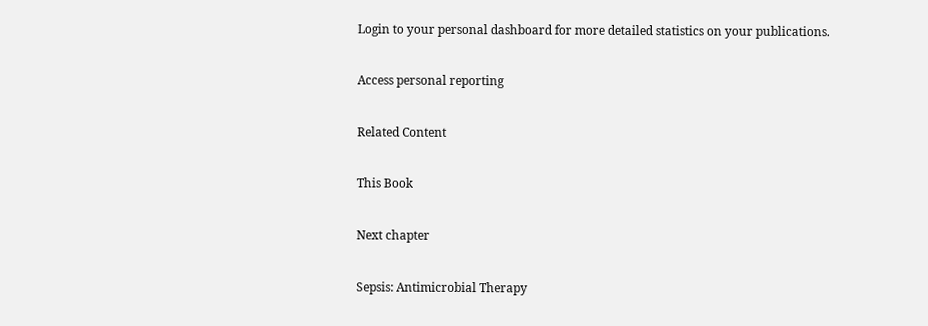Login to your personal dashboard for more detailed statistics on your publications.

Access personal reporting

Related Content

This Book

Next chapter

Sepsis: Antimicrobial Therapy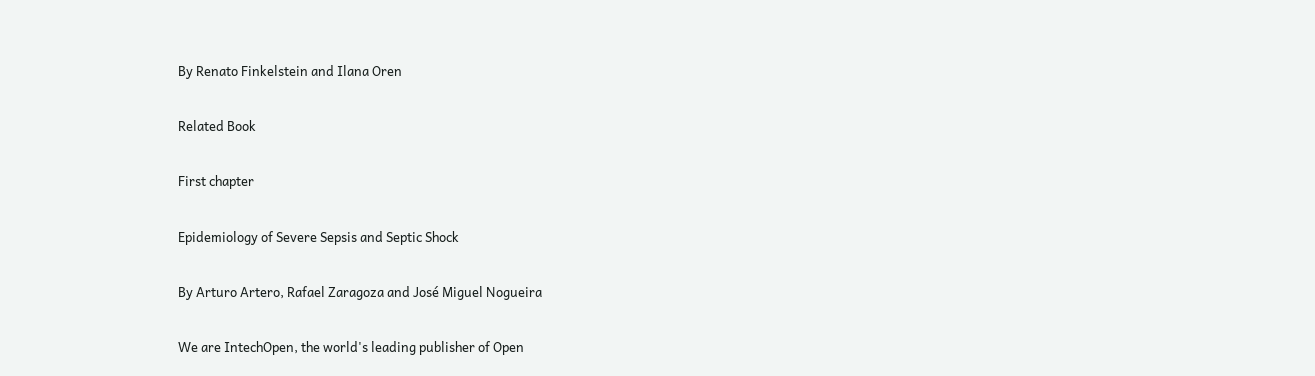By Renato Finkelstein and Ilana Oren

Related Book

First chapter

Epidemiology of Severe Sepsis and Septic Shock

By Arturo Artero, Rafael Zaragoza and José Miguel Nogueira

We are IntechOpen, the world's leading publisher of Open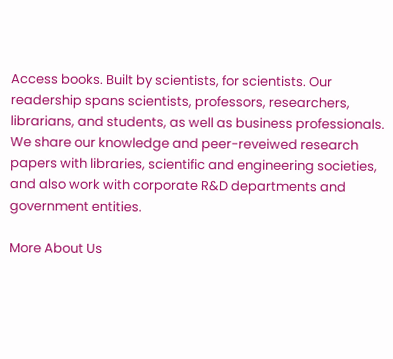Access books. Built by scientists, for scientists. Our readership spans scientists, professors, researchers, librarians, and students, as well as business professionals. We share our knowledge and peer-reveiwed research papers with libraries, scientific and engineering societies, and also work with corporate R&D departments and government entities.

More About Us